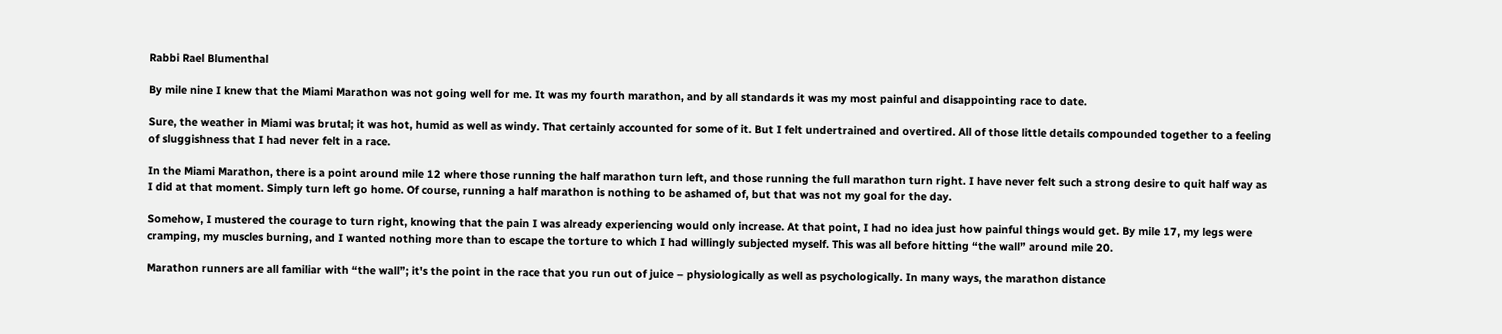Rabbi Rael Blumenthal

By mile nine I knew that the Miami Marathon was not going well for me. It was my fourth marathon, and by all standards it was my most painful and disappointing race to date.

Sure, the weather in Miami was brutal; it was hot, humid as well as windy. That certainly accounted for some of it. But I felt undertrained and overtired. All of those little details compounded together to a feeling of sluggishness that I had never felt in a race.

In the Miami Marathon, there is a point around mile 12 where those running the half marathon turn left, and those running the full marathon turn right. I have never felt such a strong desire to quit half way as I did at that moment. Simply turn left go home. Of course, running a half marathon is nothing to be ashamed of, but that was not my goal for the day.

Somehow, I mustered the courage to turn right, knowing that the pain I was already experiencing would only increase. At that point, I had no idea just how painful things would get. By mile 17, my legs were cramping, my muscles burning, and I wanted nothing more than to escape the torture to which I had willingly subjected myself. This was all before hitting “the wall” around mile 20.

Marathon runners are all familiar with “the wall”; it's the point in the race that you run out of juice – physiologically as well as psychologically. In many ways, the marathon distance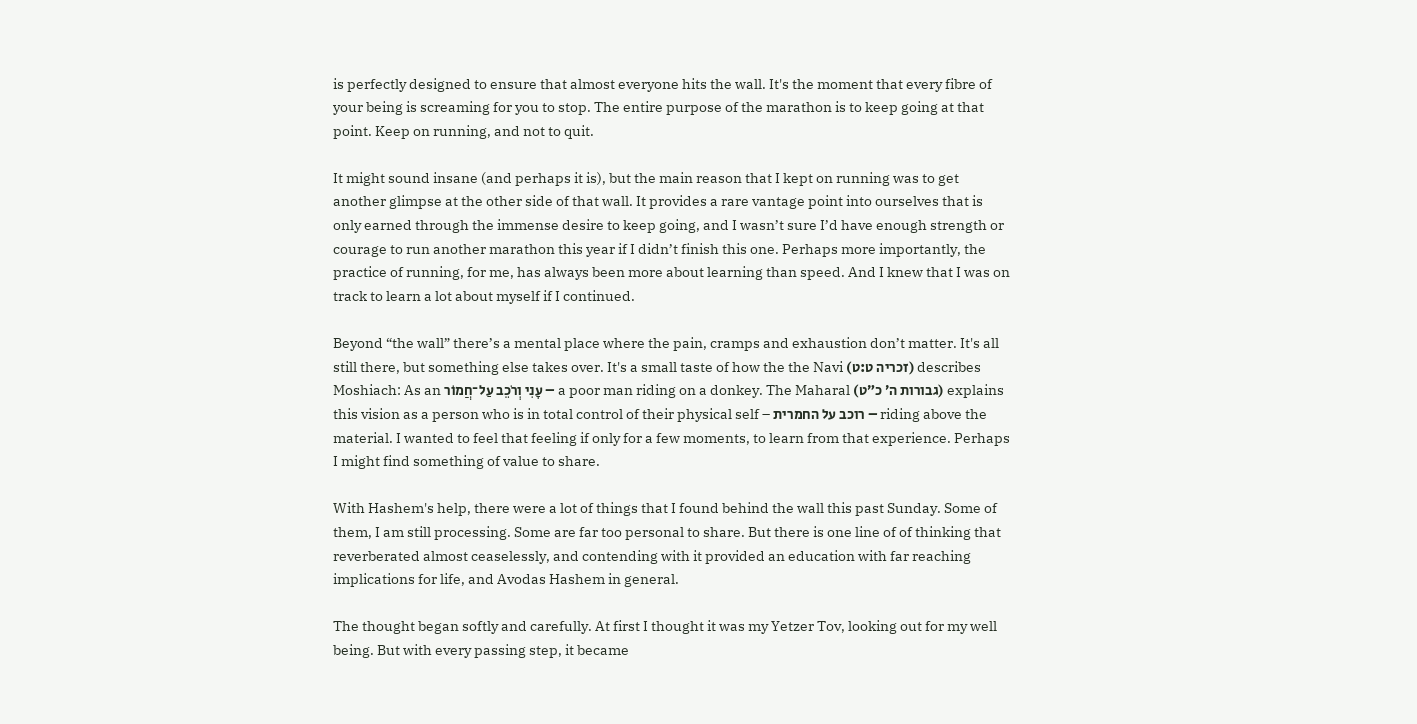is perfectly designed to ensure that almost everyone hits the wall. It's the moment that every fibre of your being is screaming for you to stop. The entire purpose of the marathon is to keep going at that point. Keep on running, and not to quit.

It might sound insane (and perhaps it is), but the main reason that I kept on running was to get another glimpse at the other side of that wall. It provides a rare vantage point into ourselves that is only earned through the immense desire to keep going, and I wasn’t sure I’d have enough strength or courage to run another marathon this year if I didn’t finish this one. Perhaps more importantly, the practice of running, for me, has always been more about learning than speed. And I knew that I was on track to learn a lot about myself if I continued.

Beyond “the wall” there’s a mental place where the pain, cramps and exhaustion don’t matter. It's all still there, but something else takes over. It's a small taste of how the the Navi (זכריה ט:ט) describes Moshiach: As an עָנִי וְרֹכֵב עַל־חֲמוֹר – a poor man riding on a donkey. The Maharal (גבורות ה׳ כ״ט) explains this vision as a person who is in total control of their physical self – רוכב על החמרית – riding above the material. I wanted to feel that feeling if only for a few moments, to learn from that experience. Perhaps I might find something of value to share.

With Hashem's help, there were a lot of things that I found behind the wall this past Sunday. Some of them, I am still processing. Some are far too personal to share. But there is one line of of thinking that reverberated almost ceaselessly, and contending with it provided an education with far reaching implications for life, and Avodas Hashem in general.

The thought began softly and carefully. At first I thought it was my Yetzer Tov, looking out for my well being. But with every passing step, it became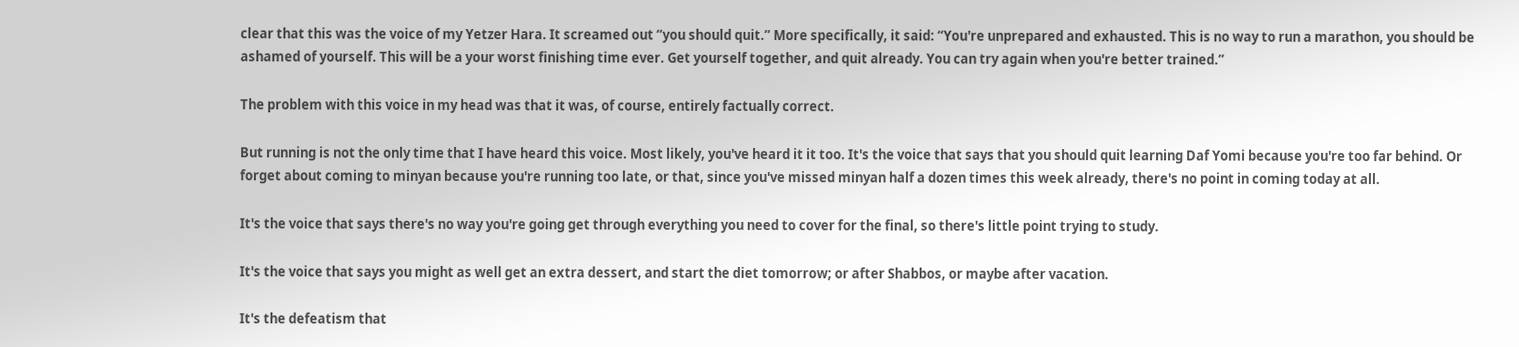clear that this was the voice of my Yetzer Hara. It screamed out “you should quit.” More specifically, it said: “You're unprepared and exhausted. This is no way to run a marathon, you should be ashamed of yourself. This will be a your worst finishing time ever. Get yourself together, and quit already. You can try again when you're better trained.”

The problem with this voice in my head was that it was, of course, entirely factually correct.

But running is not the only time that I have heard this voice. Most likely, you've heard it it too. It's the voice that says that you should quit learning Daf Yomi because you're too far behind. Or forget about coming to minyan because you're running too late, or that, since you've missed minyan half a dozen times this week already, there's no point in coming today at all.

It's the voice that says there's no way you're going get through everything you need to cover for the final, so there's little point trying to study.

It's the voice that says you might as well get an extra dessert, and start the diet tomorrow; or after Shabbos, or maybe after vacation.

It's the defeatism that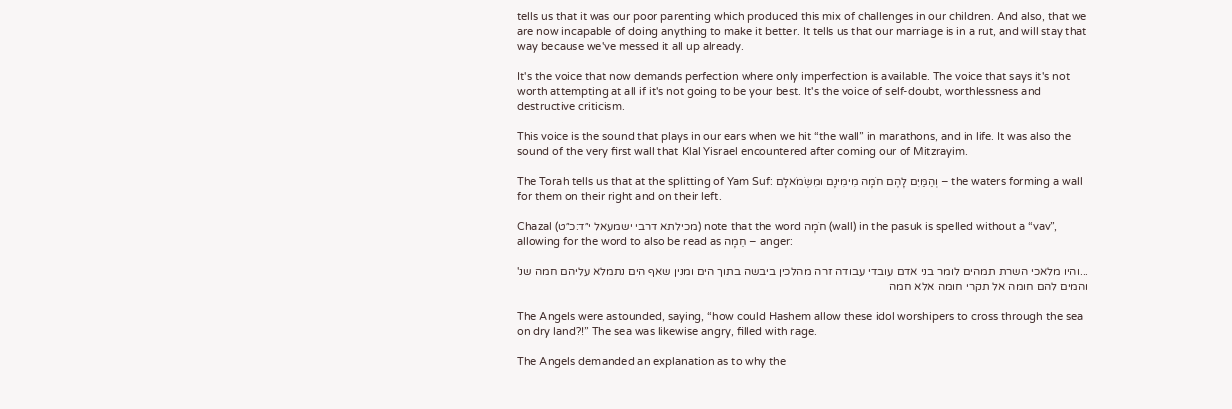tells us that it was our poor parenting which produced this mix of challenges in our children. And also, that we are now incapable of doing anything to make it better. It tells us that our marriage is in a rut, and will stay that way because we've messed it all up already.

It's the voice that now demands perfection where only imperfection is available. The voice that says it's not worth attempting at all if it's not going to be your best. It's the voice of self-doubt, worthlessness and destructive criticism.

This voice is the sound that plays in our ears when we hit “the wall” in marathons, and in life. It was also the sound of the very first wall that Klal Yisrael encountered after coming our of Mitzrayim.

The Torah tells us that at the splitting of Yam Suf: וְהַמַּיִם לָהֶם חֹמָה מִימִינָם וּמִשְּׂמֹאלָם – the waters forming a wall for them on their right and on their left.

Chazal (מכילתא דרבי ישמעאל י״ד:כ״ט) note that the word חֹמָה (wall) in the pasuk is spelled without a “vav”, allowing for the word to also be read as חֵמָה – anger:

...והיו מלאכי השרת תמהים לומר בני אדם עובדי עבודה זרה מהלכין ביבשה בתוך הים ומנין שאף הים נתמלא עליהם חמה שנ' והמים להם חומה אל תקרי חומה אלא חמה

The Angels were astounded, saying, “how could Hashem allow these idol worshipers to cross through the sea on dry land?!” The sea was likewise angry, filled with rage.

The Angels demanded an explanation as to why the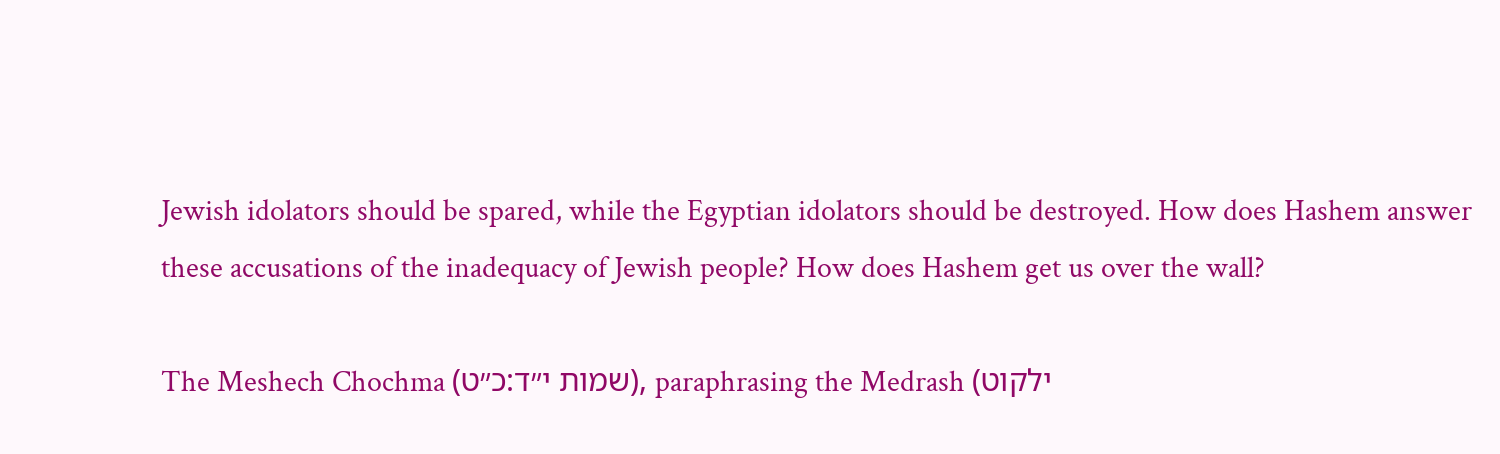Jewish idolators should be spared, while the Egyptian idolators should be destroyed. How does Hashem answer these accusations of the inadequacy of Jewish people? How does Hashem get us over the wall?

The Meshech Chochma (שמות י״ד:כ״ט), paraphrasing the Medrash (ילקוט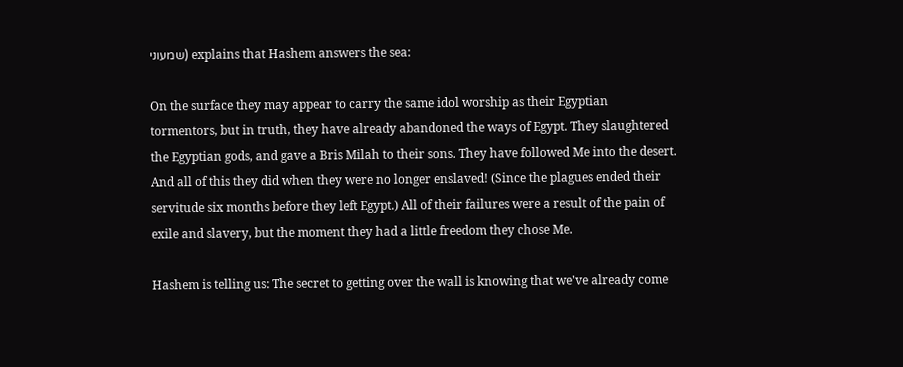שמעוני) explains that Hashem answers the sea:

On the surface they may appear to carry the same idol worship as their Egyptian tormentors, but in truth, they have already abandoned the ways of Egypt. They slaughtered the Egyptian gods, and gave a Bris Milah to their sons. They have followed Me into the desert. And all of this they did when they were no longer enslaved! (Since the plagues ended their servitude six months before they left Egypt.) All of their failures were a result of the pain of exile and slavery, but the moment they had a little freedom they chose Me.

Hashem is telling us: The secret to getting over the wall is knowing that we've already come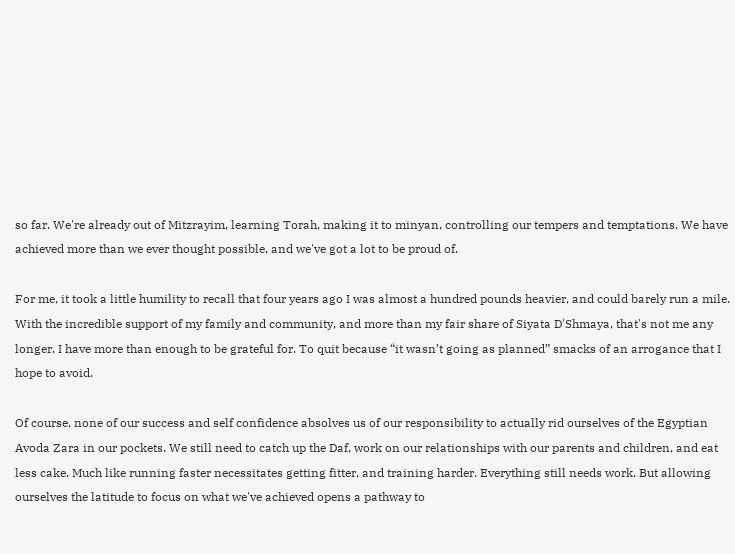so far. We're already out of Mitzrayim, learning Torah, making it to minyan, controlling our tempers and temptations. We have achieved more than we ever thought possible, and we've got a lot to be proud of.

For me, it took a little humility to recall that four years ago I was almost a hundred pounds heavier, and could barely run a mile. With the incredible support of my family and community, and more than my fair share of Siyata D'Shmaya, that's not me any longer. I have more than enough to be grateful for. To quit because “it wasn’t going as planned” smacks of an arrogance that I hope to avoid.

Of course, none of our success and self confidence absolves us of our responsibility to actually rid ourselves of the Egyptian Avoda Zara in our pockets. We still need to catch up the Daf, work on our relationships with our parents and children, and eat less cake. Much like running faster necessitates getting fitter, and training harder. Everything still needs work. But allowing ourselves the latitude to focus on what we've achieved opens a pathway to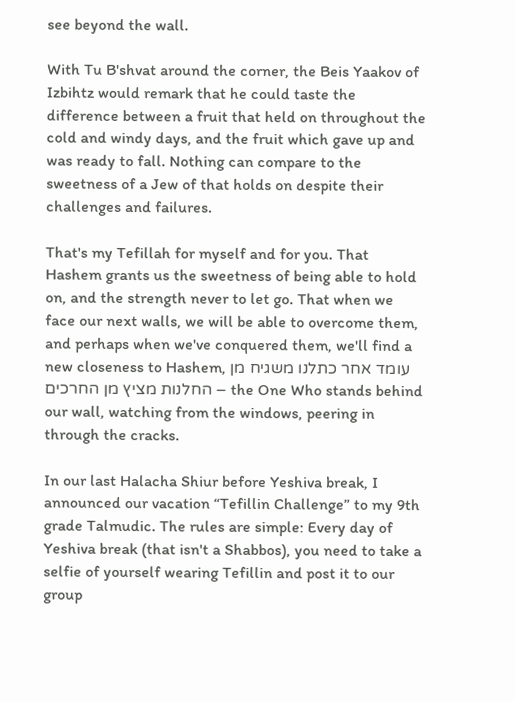see beyond the wall.

With Tu B'shvat around the corner, the Beis Yaakov of Izbihtz would remark that he could taste the difference between a fruit that held on throughout the cold and windy days, and the fruit which gave up and was ready to fall. Nothing can compare to the sweetness of a Jew of that holds on despite their challenges and failures.

That's my Tefillah for myself and for you. That Hashem grants us the sweetness of being able to hold on, and the strength never to let go. That when we face our next walls, we will be able to overcome them, and perhaps when we've conquered them, we'll find a new closeness to Hashem, עומד אחר כתלנו משגיח מן החלנות מציץ מן החרכים – the One Who stands behind our wall, watching from the windows, peering in through the cracks.

In our last Halacha Shiur before Yeshiva break, I announced our vacation “Tefillin Challenge” to my 9th grade Talmudic. The rules are simple: Every day of Yeshiva break (that isn't a Shabbos), you need to take a selfie of yourself wearing Tefillin and post it to our group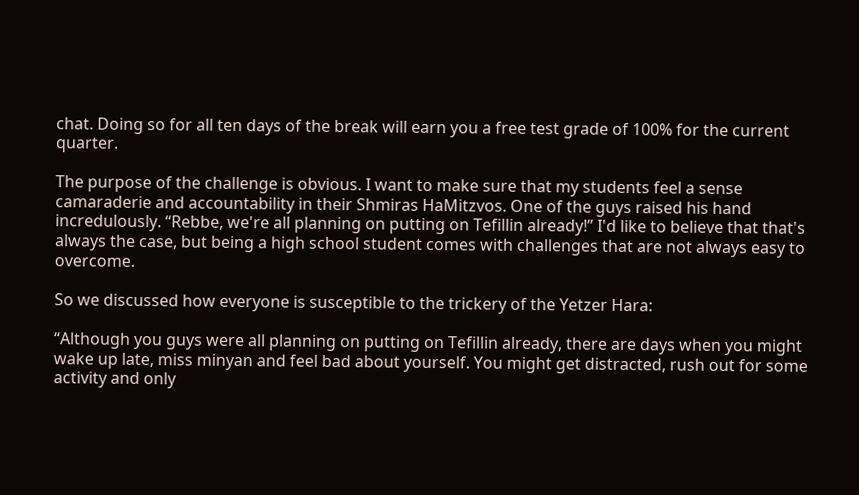chat. Doing so for all ten days of the break will earn you a free test grade of 100% for the current quarter.

The purpose of the challenge is obvious. I want to make sure that my students feel a sense camaraderie and accountability in their Shmiras HaMitzvos. One of the guys raised his hand incredulously. “Rebbe, we're all planning on putting on Tefillin already!” I'd like to believe that that's always the case, but being a high school student comes with challenges that are not always easy to overcome.

So we discussed how everyone is susceptible to the trickery of the Yetzer Hara:

“Although you guys were all planning on putting on Tefillin already, there are days when you might wake up late, miss minyan and feel bad about yourself. You might get distracted, rush out for some activity and only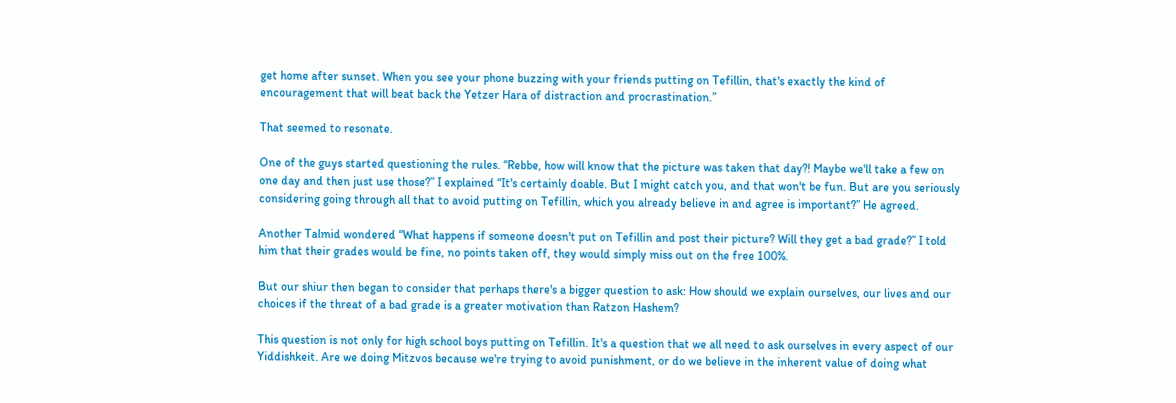get home after sunset. When you see your phone buzzing with your friends putting on Tefillin, that's exactly the kind of encouragement that will beat back the Yetzer Hara of distraction and procrastination.”

That seemed to resonate.

One of the guys started questioning the rules. “Rebbe, how will know that the picture was taken that day?! Maybe we'll take a few on one day and then just use those?” I explained “It's certainly doable. But I might catch you, and that won't be fun. But are you seriously considering going through all that to avoid putting on Tefillin, which you already believe in and agree is important?” He agreed.

Another Talmid wondered “What happens if someone doesn't put on Tefillin and post their picture? Will they get a bad grade?” I told him that their grades would be fine, no points taken off, they would simply miss out on the free 100%.

But our shiur then began to consider that perhaps there's a bigger question to ask: How should we explain ourselves, our lives and our choices if the threat of a bad grade is a greater motivation than Ratzon Hashem?

This question is not only for high school boys putting on Tefillin. It's a question that we all need to ask ourselves in every aspect of our Yiddishkeit. Are we doing Mitzvos because we're trying to avoid punishment, or do we believe in the inherent value of doing what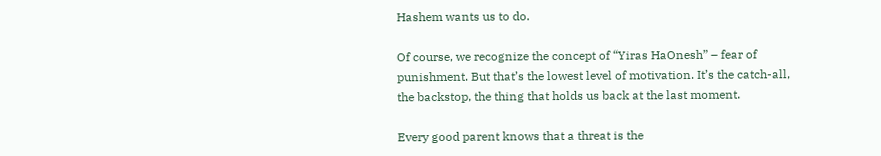Hashem wants us to do.

Of course, we recognize the concept of “Yiras HaOnesh” – fear of punishment. But that’s the lowest level of motivation. It’s the catch-all, the backstop, the thing that holds us back at the last moment.

Every good parent knows that a threat is the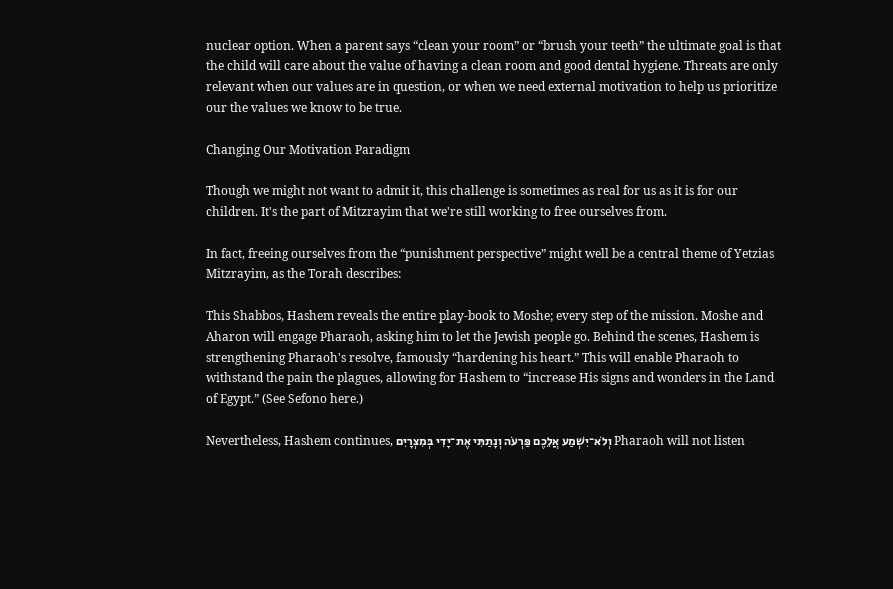nuclear option. When a parent says “clean your room” or “brush your teeth” the ultimate goal is that the child will care about the value of having a clean room and good dental hygiene. Threats are only relevant when our values are in question, or when we need external motivation to help us prioritize our the values we know to be true.

Changing Our Motivation Paradigm

Though we might not want to admit it, this challenge is sometimes as real for us as it is for our children. It's the part of Mitzrayim that we're still working to free ourselves from.

In fact, freeing ourselves from the “punishment perspective” might well be a central theme of Yetzias Mitzrayim, as the Torah describes:

This Shabbos, Hashem reveals the entire play-book to Moshe; every step of the mission. Moshe and Aharon will engage Pharaoh, asking him to let the Jewish people go. Behind the scenes, Hashem is strengthening Pharaoh's resolve, famously “hardening his heart.” This will enable Pharaoh to withstand the pain the plagues, allowing for Hashem to “increase His signs and wonders in the Land of Egypt.” (See Sefono here.)

Nevertheless, Hashem continues, וְלֹא־יִשְׁמַע אֲלֵכֶם פַּרְעֹה וְנָתַתִּי אֶת־יָדִי בְּמִצְרָיִם Pharaoh will not listen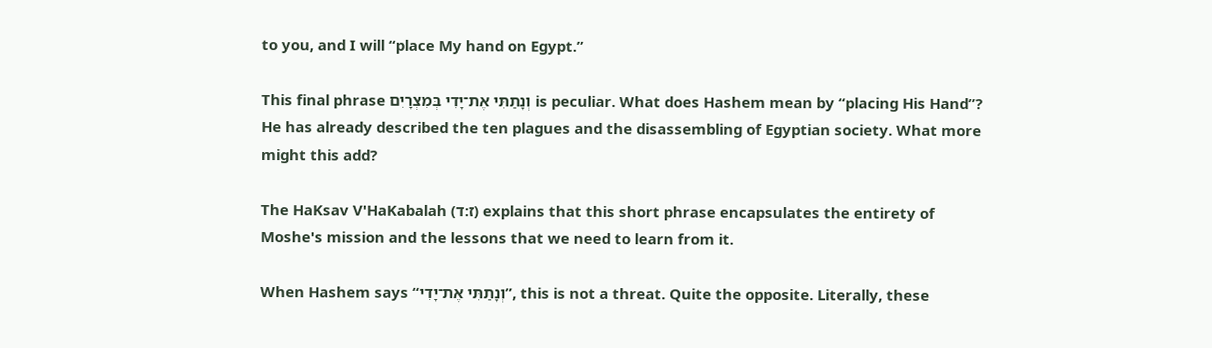to you, and I will “place My hand on Egypt.”

This final phrase וְנָתַתִּי אֶת־יָדִי בְּמִצְרָיִם is peculiar. What does Hashem mean by “placing His Hand”? He has already described the ten plagues and the disassembling of Egyptian society. What more might this add?

The HaKsav V'HaKabalah (ז:ד) explains that this short phrase encapsulates the entirety of Moshe's mission and the lessons that we need to learn from it.

When Hashem says “וְנָתַתִּי אֶת־יָדִי”, this is not a threat. Quite the opposite. Literally, these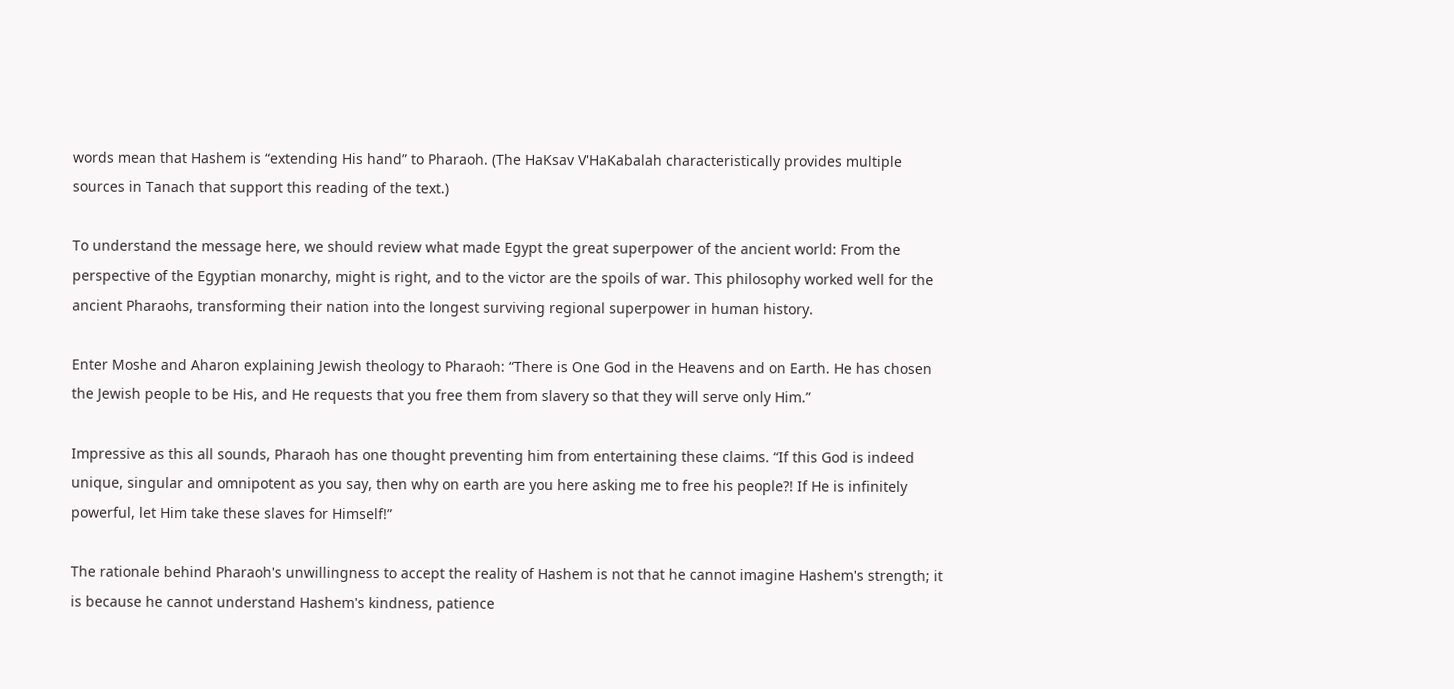words mean that Hashem is “extending His hand” to Pharaoh. (The HaKsav V'HaKabalah characteristically provides multiple sources in Tanach that support this reading of the text.)

To understand the message here, we should review what made Egypt the great superpower of the ancient world: From the perspective of the Egyptian monarchy, might is right, and to the victor are the spoils of war. This philosophy worked well for the ancient Pharaohs, transforming their nation into the longest surviving regional superpower in human history.

Enter Moshe and Aharon explaining Jewish theology to Pharaoh: “There is One God in the Heavens and on Earth. He has chosen the Jewish people to be His, and He requests that you free them from slavery so that they will serve only Him.”

Impressive as this all sounds, Pharaoh has one thought preventing him from entertaining these claims. “If this God is indeed unique, singular and omnipotent as you say, then why on earth are you here asking me to free his people?! If He is infinitely powerful, let Him take these slaves for Himself!”

The rationale behind Pharaoh's unwillingness to accept the reality of Hashem is not that he cannot imagine Hashem's strength; it is because he cannot understand Hashem's kindness, patience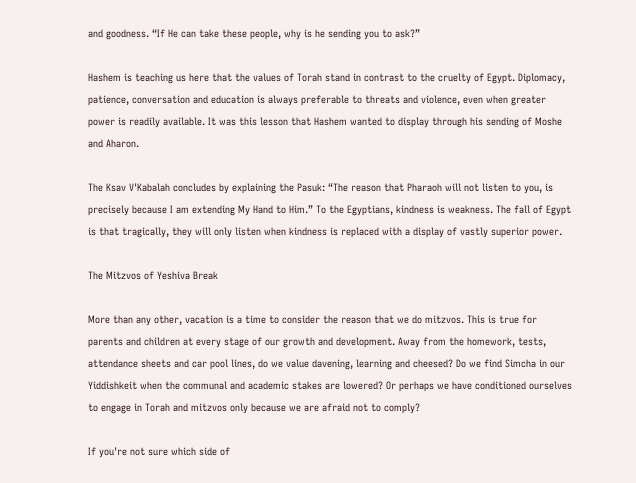and goodness. “If He can take these people, why is he sending you to ask?”

Hashem is teaching us here that the values of Torah stand in contrast to the cruelty of Egypt. Diplomacy, patience, conversation and education is always preferable to threats and violence, even when greater power is readily available. It was this lesson that Hashem wanted to display through his sending of Moshe and Aharon.

The Ksav V'Kabalah concludes by explaining the Pasuk: “The reason that Pharaoh will not listen to you, is precisely because I am extending My Hand to Him.” To the Egyptians, kindness is weakness. The fall of Egypt is that tragically, they will only listen when kindness is replaced with a display of vastly superior power.

The Mitzvos of Yeshiva Break

More than any other, vacation is a time to consider the reason that we do mitzvos. This is true for parents and children at every stage of our growth and development. Away from the homework, tests, attendance sheets and car pool lines, do we value davening, learning and cheesed? Do we find Simcha in our Yiddishkeit when the communal and academic stakes are lowered? Or perhaps we have conditioned ourselves to engage in Torah and mitzvos only because we are afraid not to comply?

If you're not sure which side of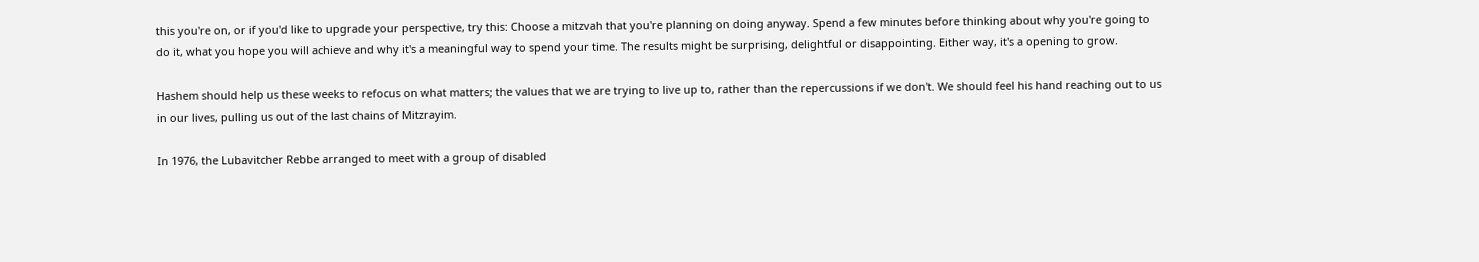this you're on, or if you'd like to upgrade your perspective, try this: Choose a mitzvah that you're planning on doing anyway. Spend a few minutes before thinking about why you're going to do it, what you hope you will achieve and why it's a meaningful way to spend your time. The results might be surprising, delightful or disappointing. Either way, it's a opening to grow.

Hashem should help us these weeks to refocus on what matters; the values that we are trying to live up to, rather than the repercussions if we don't. We should feel his hand reaching out to us in our lives, pulling us out of the last chains of Mitzrayim.

In 1976, the Lubavitcher Rebbe arranged to meet with a group of disabled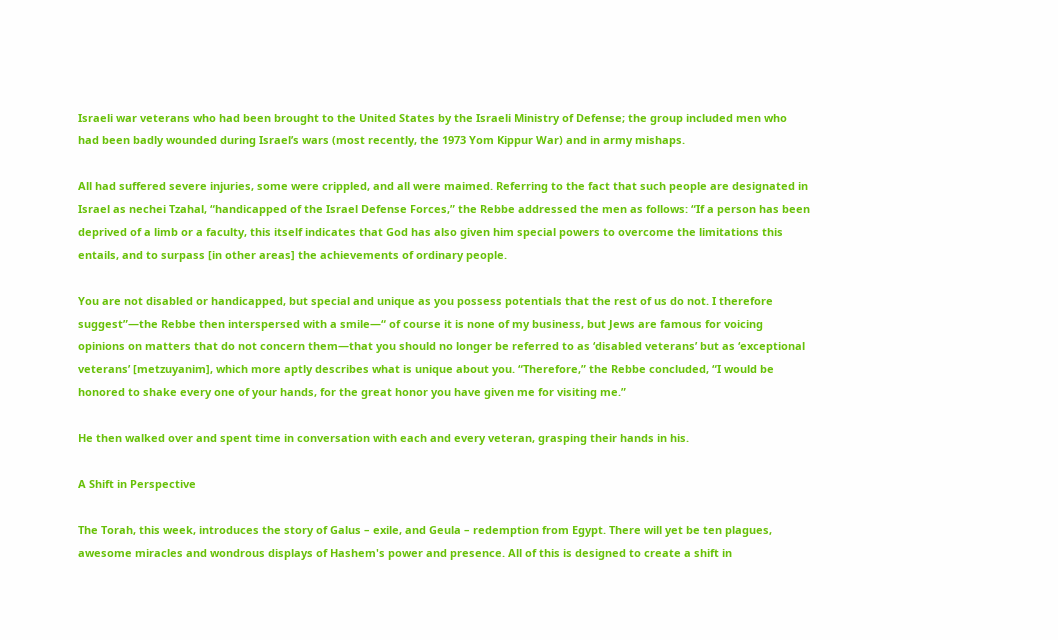Israeli war veterans who had been brought to the United States by the Israeli Ministry of Defense; the group included men who had been badly wounded during Israel’s wars (most recently, the 1973 Yom Kippur War) and in army mishaps.

All had suffered severe injuries, some were crippled, and all were maimed. Referring to the fact that such people are designated in Israel as nechei Tzahal, “handicapped of the Israel Defense Forces,” the Rebbe addressed the men as follows: “If a person has been deprived of a limb or a faculty, this itself indicates that God has also given him special powers to overcome the limitations this entails, and to surpass [in other areas] the achievements of ordinary people.

You are not disabled or handicapped, but special and unique as you possess potentials that the rest of us do not. I therefore suggest”—the Rebbe then interspersed with a smile—“ of course it is none of my business, but Jews are famous for voicing opinions on matters that do not concern them—that you should no longer be referred to as ‘disabled veterans’ but as ‘exceptional veterans’ [metzuyanim], which more aptly describes what is unique about you. “Therefore,” the Rebbe concluded, “I would be honored to shake every one of your hands, for the great honor you have given me for visiting me.”

He then walked over and spent time in conversation with each and every veteran, grasping their hands in his.

A Shift in Perspective

The Torah, this week, introduces the story of Galus – exile, and Geula – redemption from Egypt. There will yet be ten plagues, awesome miracles and wondrous displays of Hashem's power and presence. All of this is designed to create a shift in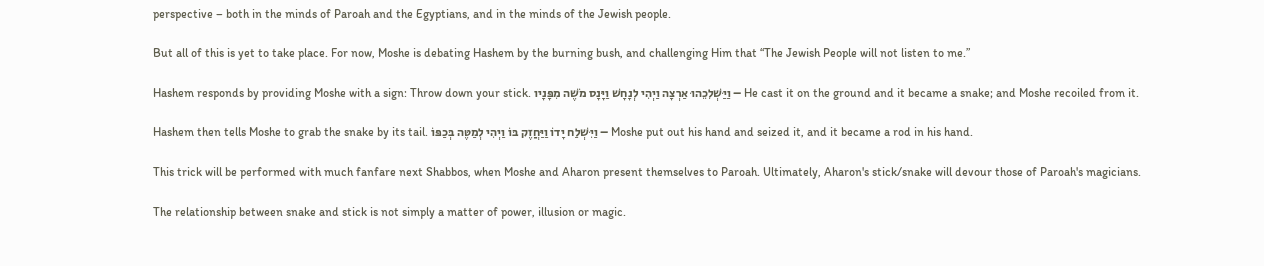perspective – both in the minds of Paroah and the Egyptians, and in the minds of the Jewish people.

But all of this is yet to take place. For now, Moshe is debating Hashem by the burning bush, and challenging Him that “The Jewish People will not listen to me.”

Hashem responds by providing Moshe with a sign: Throw down your stick. וַיַּשְׁלִכֵהוּ אַרְצָה וַיְהִי לְנָחָשׁ וַיָּנׇס מֹשֶׁה מִפָּנָיו – He cast it on the ground and it became a snake; and Moshe recoiled from it.

Hashem then tells Moshe to grab the snake by its tail. וַיִּשְׁלַח יָדוֹ וַיַּחֲזֶק בּוֹ וַיְהִי לְמַטֶּה בְּכַפּוֹ – Moshe put out his hand and seized it, and it became a rod in his hand.

This trick will be performed with much fanfare next Shabbos, when Moshe and Aharon present themselves to Paroah. Ultimately, Aharon's stick/snake will devour those of Paroah's magicians.

The relationship between snake and stick is not simply a matter of power, illusion or magic.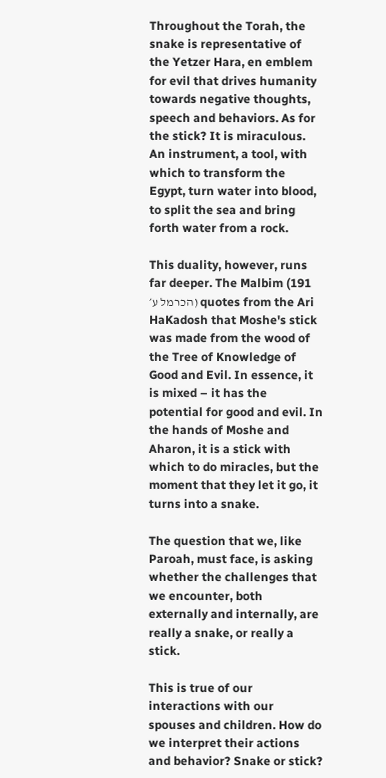Throughout the Torah, the snake is representative of the Yetzer Hara, en emblem for evil that drives humanity towards negative thoughts, speech and behaviors. As for the stick? It is miraculous. An instrument, a tool, with which to transform the Egypt, turn water into blood, to split the sea and bring forth water from a rock.

This duality, however, runs far deeper. The Malbim (191 הכרמל ע׳) quotes from the Ari HaKadosh that Moshe's stick was made from the wood of the Tree of Knowledge of Good and Evil. In essence, it is mixed – it has the potential for good and evil. In the hands of Moshe and Aharon, it is a stick with which to do miracles, but the moment that they let it go, it turns into a snake.

The question that we, like Paroah, must face, is asking whether the challenges that we encounter, both externally and internally, are really a snake, or really a stick.

This is true of our interactions with our spouses and children. How do we interpret their actions and behavior? Snake or stick?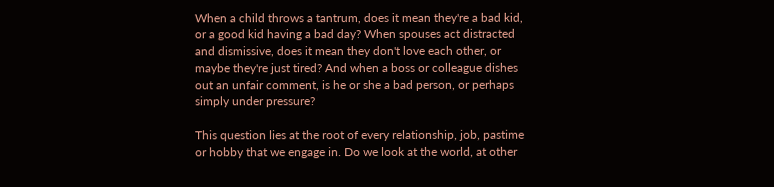When a child throws a tantrum, does it mean they're a bad kid, or a good kid having a bad day? When spouses act distracted and dismissive, does it mean they don't love each other, or maybe they're just tired? And when a boss or colleague dishes out an unfair comment, is he or she a bad person, or perhaps simply under pressure?

This question lies at the root of every relationship, job, pastime or hobby that we engage in. Do we look at the world, at other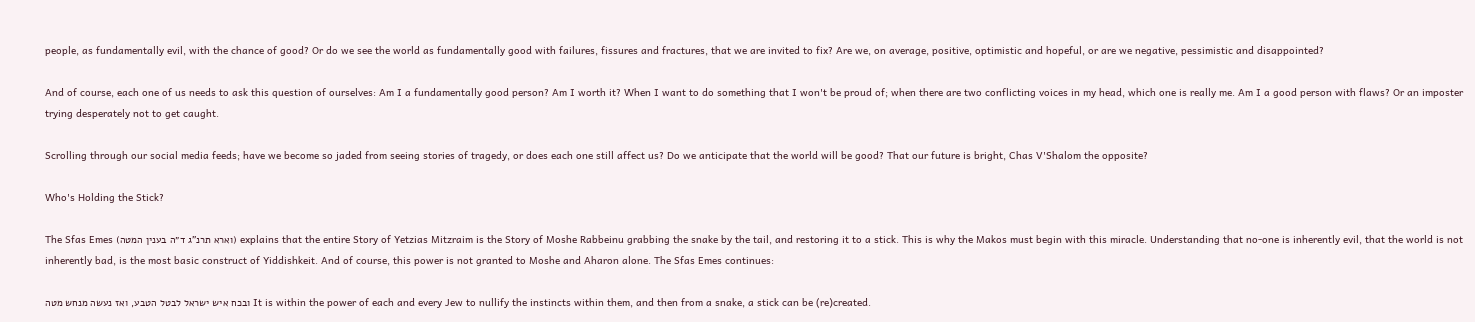people, as fundamentally evil, with the chance of good? Or do we see the world as fundamentally good with failures, fissures and fractures, that we are invited to fix? Are we, on average, positive, optimistic and hopeful, or are we negative, pessimistic and disappointed?

And of course, each one of us needs to ask this question of ourselves: Am I a fundamentally good person? Am I worth it? When I want to do something that I won't be proud of; when there are two conflicting voices in my head, which one is really me. Am I a good person with flaws? Or an imposter trying desperately not to get caught.

Scrolling through our social media feeds; have we become so jaded from seeing stories of tragedy, or does each one still affect us? Do we anticipate that the world will be good? That our future is bright, Chas V'Shalom the opposite?

Who's Holding the Stick?

The Sfas Emes (וארא תרנ”ג ד״ה בענין המטה) explains that the entire Story of Yetzias Mitzraim is the Story of Moshe Rabbeinu grabbing the snake by the tail, and restoring it to a stick. This is why the Makos must begin with this miracle. Understanding that no-one is inherently evil, that the world is not inherently bad, is the most basic construct of Yiddishkeit. And of course, this power is not granted to Moshe and Aharon alone. The Sfas Emes continues:

ובכח איש ישראל לבטל הטבע, ואז נעשה מנחש מטה It is within the power of each and every Jew to nullify the instincts within them, and then from a snake, a stick can be (re)created.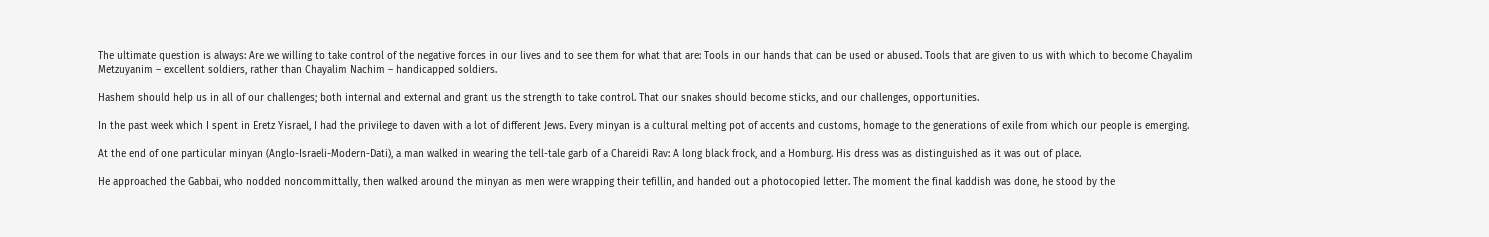The ultimate question is always: Are we willing to take control of the negative forces in our lives and to see them for what that are: Tools in our hands that can be used or abused. Tools that are given to us with which to become Chayalim Metzuyanim – excellent soldiers, rather than Chayalim Nachim – handicapped soldiers.

Hashem should help us in all of our challenges; both internal and external and grant us the strength to take control. That our snakes should become sticks, and our challenges, opportunities.

In the past week which I spent in Eretz Yisrael, I had the privilege to daven with a lot of different Jews. Every minyan is a cultural melting pot of accents and customs, homage to the generations of exile from which our people is emerging.

At the end of one particular minyan (Anglo-Israeli-Modern-Dati), a man walked in wearing the tell-tale garb of a Chareidi Rav: A long black frock, and a Homburg. His dress was as distinguished as it was out of place.

He approached the Gabbai, who nodded noncommittally, then walked around the minyan as men were wrapping their tefillin, and handed out a photocopied letter. The moment the final kaddish was done, he stood by the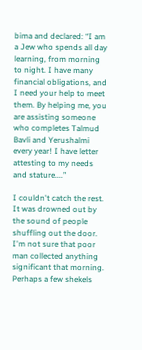bima and declared: “I am a Jew who spends all day learning, from morning to night. I have many financial obligations, and I need your help to meet them. By helping me, you are assisting someone who completes Talmud Bavli and Yerushalmi every year! I have letter attesting to my needs and stature....”

I couldn't catch the rest. It was drowned out by the sound of people shuffling out the door. I'm not sure that poor man collected anything significant that morning. Perhaps a few shekels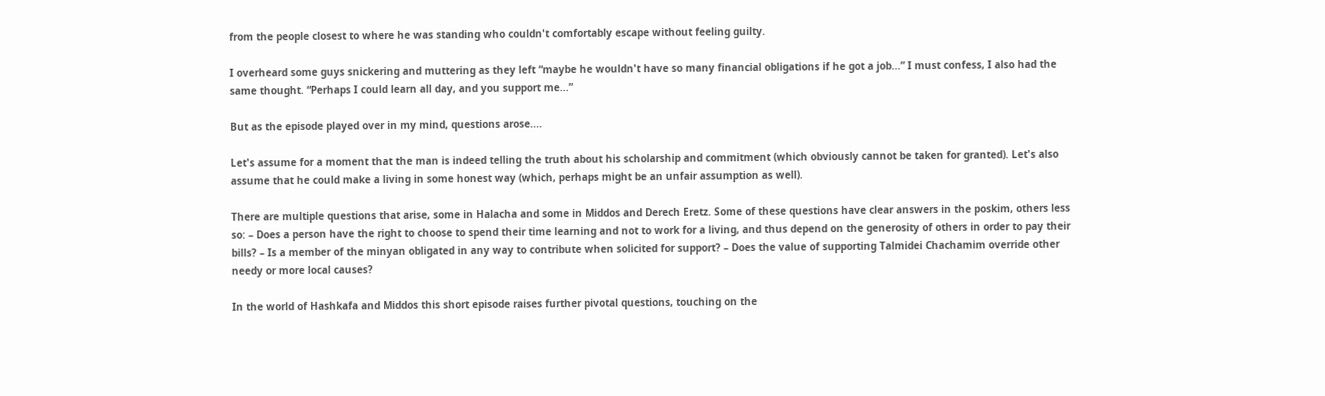from the people closest to where he was standing who couldn't comfortably escape without feeling guilty.

I overheard some guys snickering and muttering as they left “maybe he wouldn't have so many financial obligations if he got a job...” I must confess, I also had the same thought. “Perhaps I could learn all day, and you support me...”

But as the episode played over in my mind, questions arose....

Let's assume for a moment that the man is indeed telling the truth about his scholarship and commitment (which obviously cannot be taken for granted). Let's also assume that he could make a living in some honest way (which, perhaps might be an unfair assumption as well).

There are multiple questions that arise, some in Halacha and some in Middos and Derech Eretz. Some of these questions have clear answers in the poskim, others less so: – Does a person have the right to choose to spend their time learning and not to work for a living, and thus depend on the generosity of others in order to pay their bills? – Is a member of the minyan obligated in any way to contribute when solicited for support? – Does the value of supporting Talmidei Chachamim override other needy or more local causes?

In the world of Hashkafa and Middos this short episode raises further pivotal questions, touching on the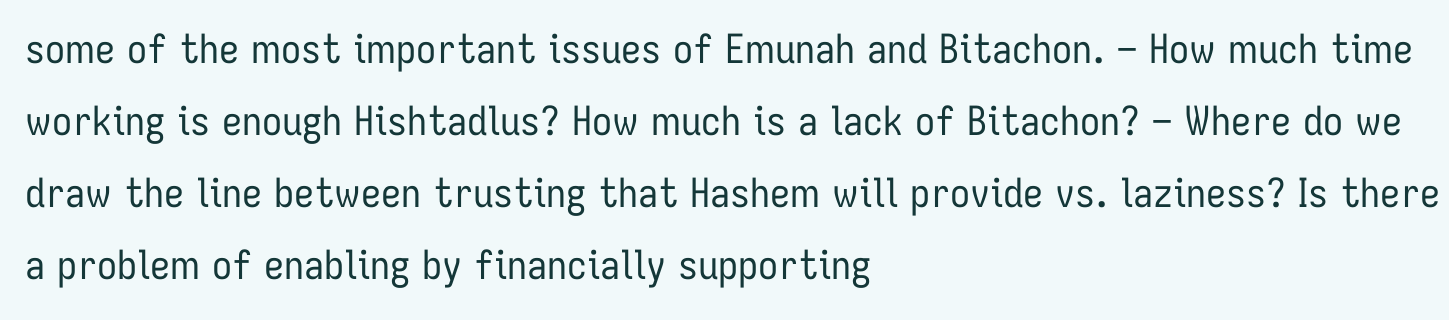some of the most important issues of Emunah and Bitachon. – How much time working is enough Hishtadlus? How much is a lack of Bitachon? – Where do we draw the line between trusting that Hashem will provide vs. laziness? Is there a problem of enabling by financially supporting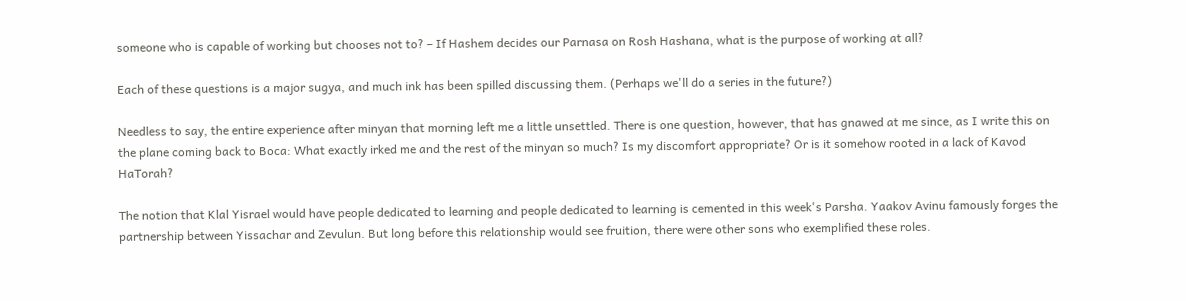someone who is capable of working but chooses not to? – If Hashem decides our Parnasa on Rosh Hashana, what is the purpose of working at all?

Each of these questions is a major sugya, and much ink has been spilled discussing them. (Perhaps we'll do a series in the future?)

Needless to say, the entire experience after minyan that morning left me a little unsettled. There is one question, however, that has gnawed at me since, as I write this on the plane coming back to Boca: What exactly irked me and the rest of the minyan so much? Is my discomfort appropriate? Or is it somehow rooted in a lack of Kavod HaTorah?

The notion that Klal Yisrael would have people dedicated to learning and people dedicated to learning is cemented in this week's Parsha. Yaakov Avinu famously forges the partnership between Yissachar and Zevulun. But long before this relationship would see fruition, there were other sons who exemplified these roles.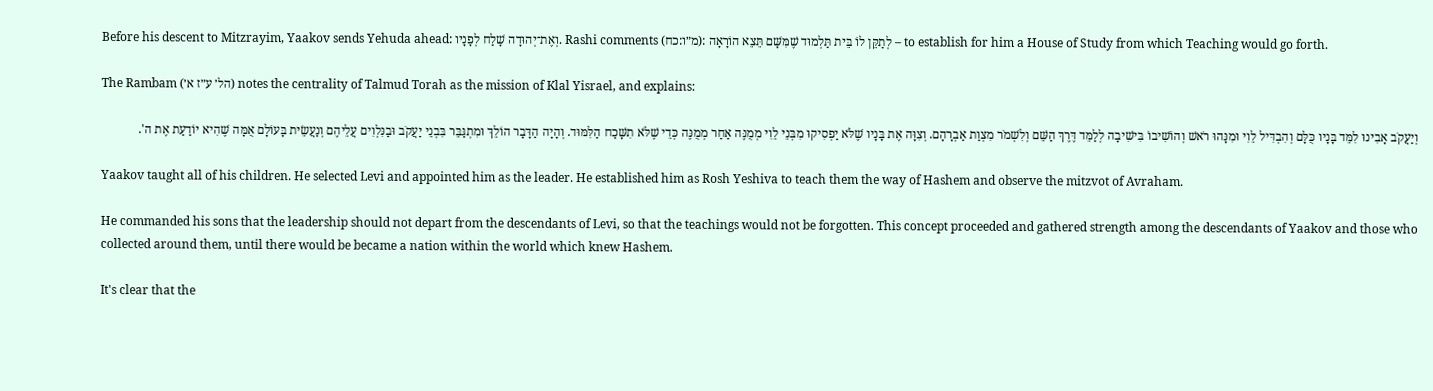Before his descent to Mitzrayim, Yaakov sends Yehuda ahead: וְאֶת־יְהוּדָה שָׁלַח לְפָנָיו. Rashi comments (מ״ו:כח): לְתַקֵּן לוֹ בֵּית תַּלְמוּד שֶׁמִּשָּׁם תֵּצֵא הוֹרָאָה – to establish for him a House of Study from which Teaching would go forth.

The Rambam (הל׳ ע״ז א׳) notes the centrality of Talmud Torah as the mission of Klal Yisrael, and explains:

וְיַעֲקֹב אָבִינוּ לִמֵּד בָּנָיו כֻּלָּם וְהִבְדִּיל לֵוִי וּמִנָּהוּ רֹאשׁ וְהוֹשִׁיבוֹ בִּישִׁיבָה לְלַמֵּד דֶּרֶךְ הַשֵּׁם וְלִשְׁמֹר מִצְוַת אַבְרָהָם. וְצִוָּה אֶת בָּנָיו שֶׁלֹּא יַפְסִיקוּ מִבְּנֵי לֵוִי מְמֻנֶּה אַחַר מְמֻנֶּה כְּדֵי שֶׁלֹּא תִשָּׁכַח הַלִּמּוּד. וְהָיָה הַדָּבָר הוֹלֵךְ וּמִתְגַּבֵּר בִּבְנֵי יַעֲקֹב וּבַנִּלְוִים עֲלֵיהֶם וְנַעֲשֵׂית בָּעוֹלָם אֻמָּה שֶׁהִיא יוֹדַעַת אֶת ה'.

Yaakov taught all of his children. He selected Levi and appointed him as the leader. He established him as Rosh Yeshiva to teach them the way of Hashem and observe the mitzvot of Avraham.

He commanded his sons that the leadership should not depart from the descendants of Levi, so that the teachings would not be forgotten. This concept proceeded and gathered strength among the descendants of Yaakov and those who collected around them, until there would be became a nation within the world which knew Hashem.

It's clear that the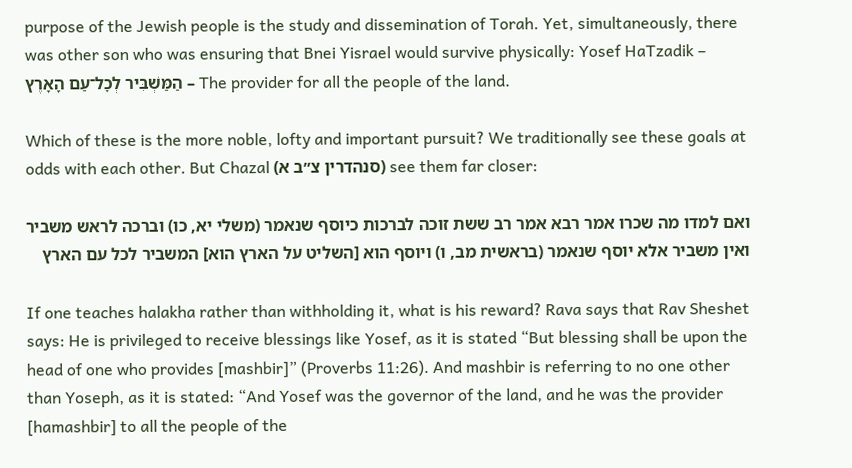purpose of the Jewish people is the study and dissemination of Torah. Yet, simultaneously, there was other son who was ensuring that Bnei Yisrael would survive physically: Yosef HaTzadik – הַמַּשְׁבִּיר לְכׇל־עַם הָאָרֶץ – The provider for all the people of the land.

Which of these is the more noble, lofty and important pursuit? We traditionally see these goals at odds with each other. But Chazal (סנהדרין צ״ב א) see them far closer:

ואם למדו מה שכרו אמר רבא אמר רב ששת זוכה לברכות כיוסף שנאמר (משלי יא, כו) וברכה לראש משביר ואין משביר אלא יוסף שנאמר (בראשית מב, ו) ויוסף הוא [השליט על הארץ הוא] המשביר לכל עם הארץ

If one teaches halakha rather than withholding it, what is his reward? Rava says that Rav Sheshet says: He is privileged to receive blessings like Yosef, as it is stated “But blessing shall be upon the head of one who provides [mashbir]” (Proverbs 11:26). And mashbir is referring to no one other than Yoseph, as it is stated: “And Yosef was the governor of the land, and he was the provider [hamashbir] to all the people of the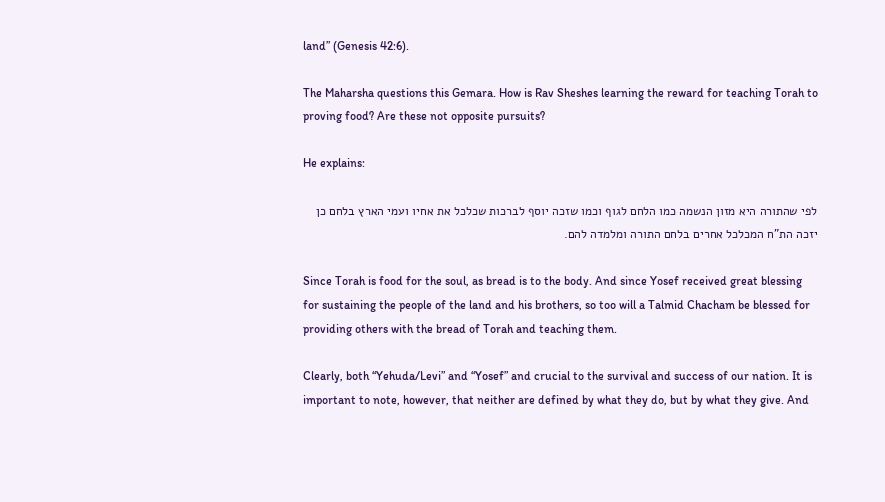land” (Genesis 42:6).

The Maharsha questions this Gemara. How is Rav Sheshes learning the reward for teaching Torah to proving food? Are these not opposite pursuits?

He explains:

לפי שהתורה היא מזון הנשמה כמו הלחם לגוף וכמו שזכה יוסף לברכות שכלכל את אחיו ועמי הארץ בלחם כן יזכה הת”ח המכלכל אחרים בלחם התורה ומלמדה להם.

Since Torah is food for the soul, as bread is to the body. And since Yosef received great blessing for sustaining the people of the land and his brothers, so too will a Talmid Chacham be blessed for providing others with the bread of Torah and teaching them.

Clearly, both “Yehuda/Levi” and “Yosef” and crucial to the survival and success of our nation. It is important to note, however, that neither are defined by what they do, but by what they give. And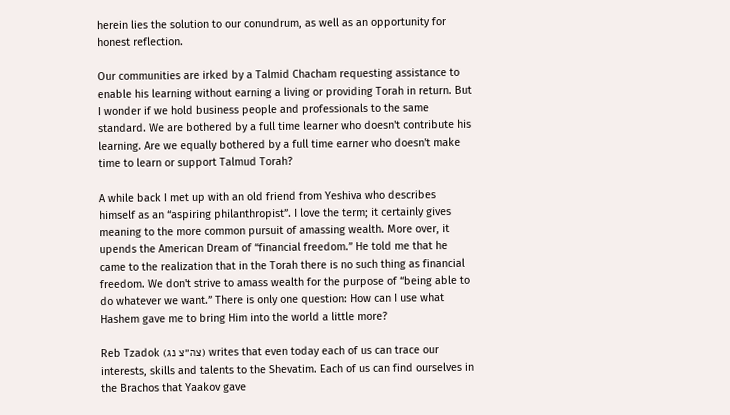herein lies the solution to our conundrum, as well as an opportunity for honest reflection.

Our communities are irked by a Talmid Chacham requesting assistance to enable his learning without earning a living or providing Torah in return. But I wonder if we hold business people and professionals to the same standard. We are bothered by a full time learner who doesn't contribute his learning. Are we equally bothered by a full time earner who doesn't make time to learn or support Talmud Torah?

A while back I met up with an old friend from Yeshiva who describes himself as an “aspiring philanthropist”. I love the term; it certainly gives meaning to the more common pursuit of amassing wealth. More over, it upends the American Dream of “financial freedom.” He told me that he came to the realization that in the Torah there is no such thing as financial freedom. We don't strive to amass wealth for the purpose of “being able to do whatever we want.” There is only one question: How can I use what Hashem gave me to bring Him into the world a little more?

Reb Tzadok (צה״צ נג) writes that even today each of us can trace our interests, skills and talents to the Shevatim. Each of us can find ourselves in the Brachos that Yaakov gave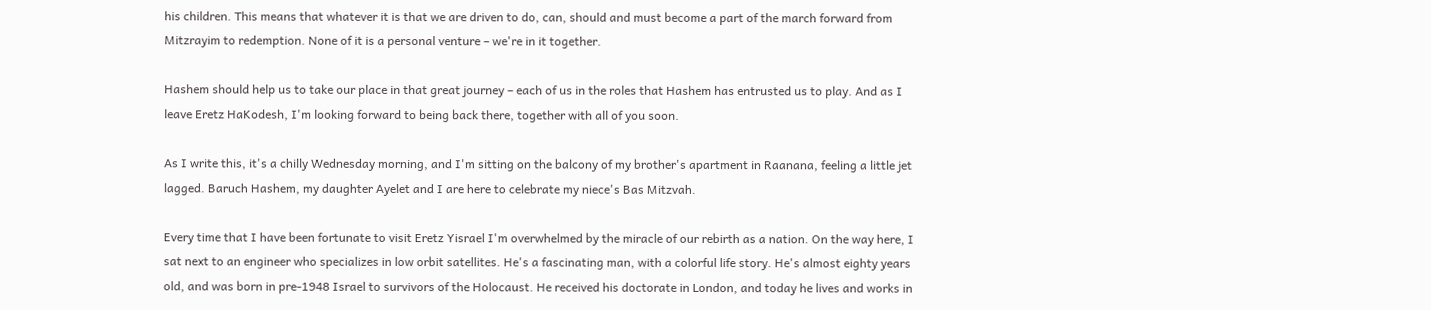his children. This means that whatever it is that we are driven to do, can, should and must become a part of the march forward from Mitzrayim to redemption. None of it is a personal venture – we're in it together.

Hashem should help us to take our place in that great journey – each of us in the roles that Hashem has entrusted us to play. And as I leave Eretz HaKodesh, I'm looking forward to being back there, together with all of you soon.

As I write this, it's a chilly Wednesday morning, and I'm sitting on the balcony of my brother's apartment in Raanana, feeling a little jet lagged. Baruch Hashem, my daughter Ayelet and I are here to celebrate my niece's Bas Mitzvah.

Every time that I have been fortunate to visit Eretz Yisrael I'm overwhelmed by the miracle of our rebirth as a nation. On the way here, I sat next to an engineer who specializes in low orbit satellites. He's a fascinating man, with a colorful life story. He's almost eighty years old, and was born in pre-1948 Israel to survivors of the Holocaust. He received his doctorate in London, and today he lives and works in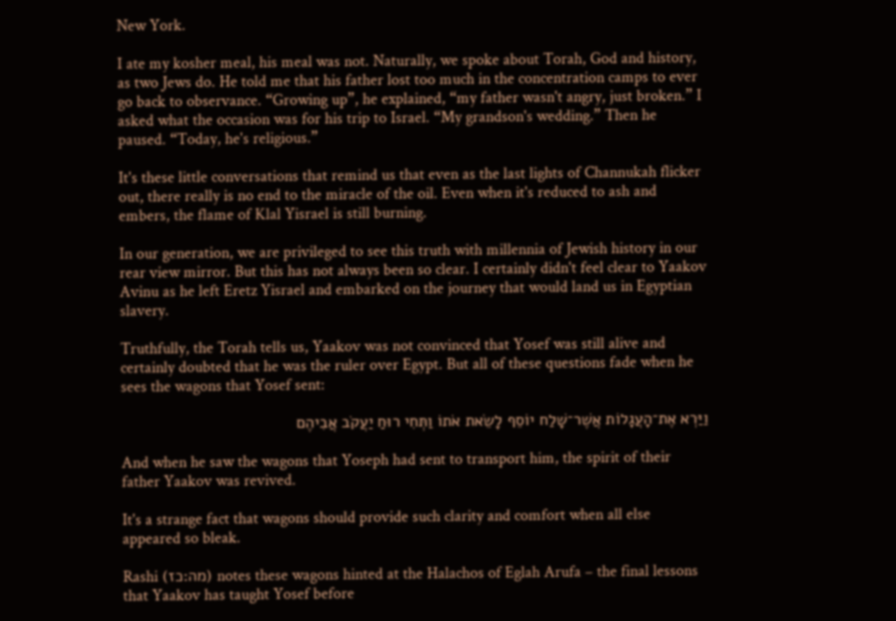New York.

I ate my kosher meal, his meal was not. Naturally, we spoke about Torah, God and history, as two Jews do. He told me that his father lost too much in the concentration camps to ever go back to observance. “Growing up”, he explained, “my father wasn't angry, just broken.” I asked what the occasion was for his trip to Israel. “My grandson's wedding.” Then he paused. “Today, he's religious.”

It's these little conversations that remind us that even as the last lights of Channukah flicker out, there really is no end to the miracle of the oil. Even when it's reduced to ash and embers, the flame of Klal Yisrael is still burning.

In our generation, we are privileged to see this truth with millennia of Jewish history in our rear view mirror. But this has not always been so clear. I certainly didn't feel clear to Yaakov Avinu as he left Eretz Yisrael and embarked on the journey that would land us in Egyptian slavery.

Truthfully, the Torah tells us, Yaakov was not convinced that Yosef was still alive and certainly doubted that he was the ruler over Egypt. But all of these questions fade when he sees the wagons that Yosef sent:

וַיַּרְא אֶת־הָעֲגָלוֹת אֲשֶׁר־שָׁלַח יוֹסֵף לָשֵׂאת אֹתוֹ וַתְּחִי רוּחַ יַעֲקֹב אֲבִיהֶם

And when he saw the wagons that Yoseph had sent to transport him, the spirit of their father Yaakov was revived.

It's a strange fact that wagons should provide such clarity and comfort when all else appeared so bleak.

Rashi (מה:כז) notes these wagons hinted at the Halachos of Eglah Arufa – the final lessons that Yaakov has taught Yosef before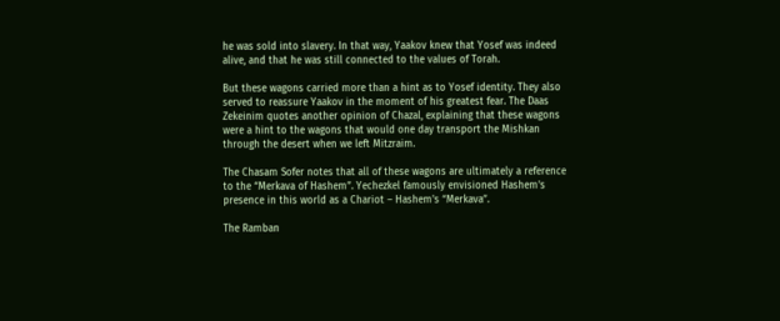he was sold into slavery. In that way, Yaakov knew that Yosef was indeed alive, and that he was still connected to the values of Torah.

But these wagons carried more than a hint as to Yosef identity. They also served to reassure Yaakov in the moment of his greatest fear. The Daas Zekeinim quotes another opinion of Chazal, explaining that these wagons were a hint to the wagons that would one day transport the Mishkan through the desert when we left Mitzraim.

The Chasam Sofer notes that all of these wagons are ultimately a reference to the “Merkava of Hashem”. Yechezkel famously envisioned Hashem's presence in this world as a Chariot – Hashem's “Merkava”.

The Ramban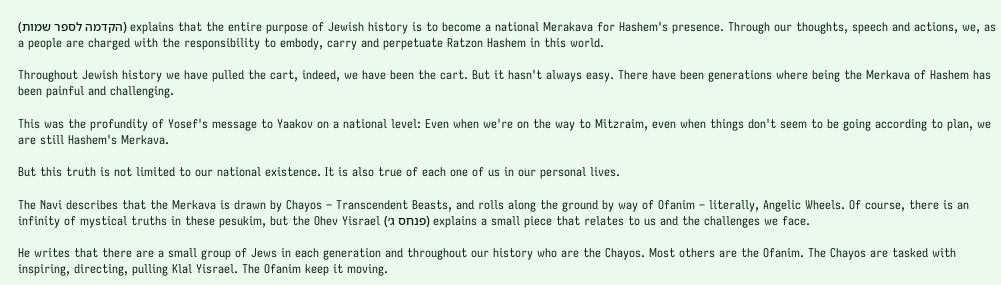(הקדמה לספר שמות) explains that the entire purpose of Jewish history is to become a national Merakava for Hashem's presence. Through our thoughts, speech and actions, we, as a people are charged with the responsibility to embody, carry and perpetuate Ratzon Hashem in this world.

Throughout Jewish history we have pulled the cart, indeed, we have been the cart. But it hasn't always easy. There have been generations where being the Merkava of Hashem has been painful and challenging.

This was the profundity of Yosef's message to Yaakov on a national level: Even when we're on the way to Mitzraim, even when things don't seem to be going according to plan, we are still Hashem's Merkava.

But this truth is not limited to our national existence. It is also true of each one of us in our personal lives.

The Navi describes that the Merkava is drawn by Chayos – Transcendent Beasts, and rolls along the ground by way of Ofanim – literally, Angelic Wheels. Of course, there is an infinity of mystical truths in these pesukim, but the Ohev Yisrael (פנחס ג׳) explains a small piece that relates to us and the challenges we face.

He writes that there are a small group of Jews in each generation and throughout our history who are the Chayos. Most others are the Ofanim. The Chayos are tasked with inspiring, directing, pulling Klal Yisrael. The Ofanim keep it moving.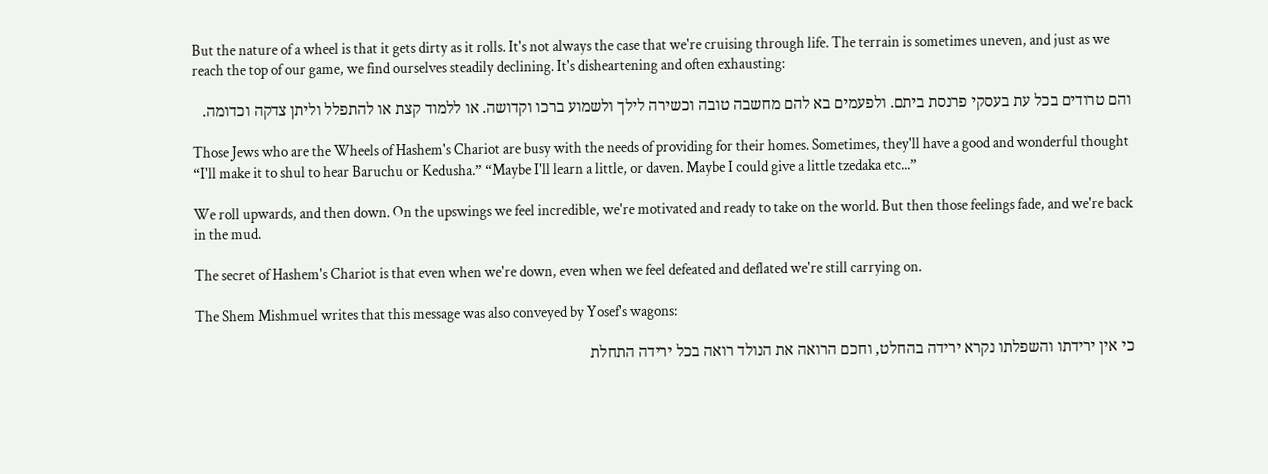But the nature of a wheel is that it gets dirty as it rolls. It's not always the case that we're cruising through life. The terrain is sometimes uneven, and just as we reach the top of our game, we find ourselves steadily declining. It's disheartening and often exhausting:

והם טרודים בכל עת בעסקי פרנסת ביתם. ולפעמים בא להם מחשבה טובה וכשירה לילך ולשמוע ברכו וקדושה. או ללמוד קצת או להתפלל וליתן צדקה וכדומה.

Those Jews who are the Wheels of Hashem's Chariot are busy with the needs of providing for their homes. Sometimes, they'll have a good and wonderful thought “I'll make it to shul to hear Baruchu or Kedusha.” “Maybe I'll learn a little, or daven. Maybe I could give a little tzedaka etc...”

We roll upwards, and then down. On the upswings we feel incredible, we're motivated and ready to take on the world. But then those feelings fade, and we're back in the mud.

The secret of Hashem's Chariot is that even when we're down, even when we feel defeated and deflated we're still carrying on.

The Shem Mishmuel writes that this message was also conveyed by Yosef's wagons:

כי אין ירידתו והשפלתו נקרא ירידה בהחלט, וחכם הרואה את הנולד רואה בכל ירידה התחלת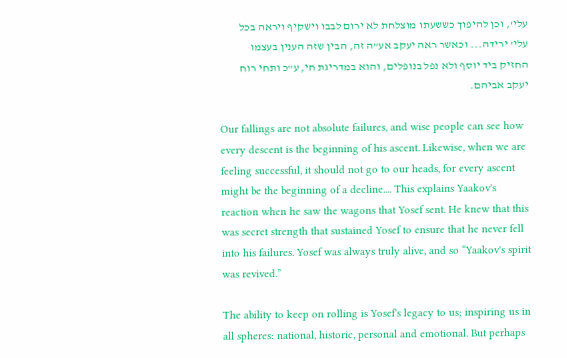עלי', וכן להיפוך כששעתו מוצלחת לא ירום לבבו וישקיף ויראה בכל עלי' ירידה... וכאשר ראה יעקב אע”ה זה, הבין שזה הענין בעצמו החזיק ביד יוסף ולא נפל בנופלים, והוא במדריגת חי, ע”כ ותחי רוח יעקב אביהם.

Our fallings are not absolute failures, and wise people can see how every descent is the beginning of his ascent. Likewise, when we are feeling successful, it should not go to our heads, for every ascent might be the beginning of a decline.... This explains Yaakov's reaction when he saw the wagons that Yosef sent. He knew that this was secret strength that sustained Yosef to ensure that he never fell into his failures. Yosef was always truly alive, and so “Yaakov's spirit was revived.”

The ability to keep on rolling is Yosef's legacy to us; inspiring us in all spheres: national, historic, personal and emotional. But perhaps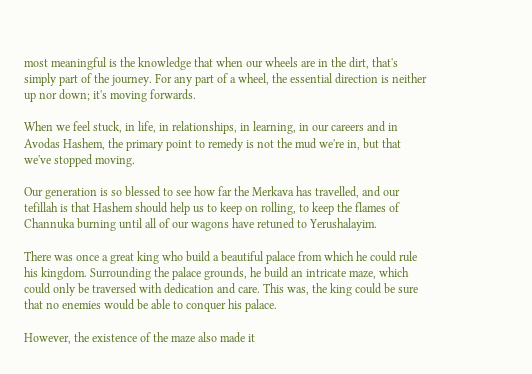most meaningful is the knowledge that when our wheels are in the dirt, that's simply part of the journey. For any part of a wheel, the essential direction is neither up nor down; it's moving forwards.

When we feel stuck, in life, in relationships, in learning, in our careers and in Avodas Hashem, the primary point to remedy is not the mud we're in, but that we've stopped moving.

Our generation is so blessed to see how far the Merkava has travelled, and our tefillah is that Hashem should help us to keep on rolling, to keep the flames of Channuka burning until all of our wagons have retuned to Yerushalayim.

There was once a great king who build a beautiful palace from which he could rule his kingdom. Surrounding the palace grounds, he build an intricate maze, which could only be traversed with dedication and care. This was, the king could be sure that no enemies would be able to conquer his palace.

However, the existence of the maze also made it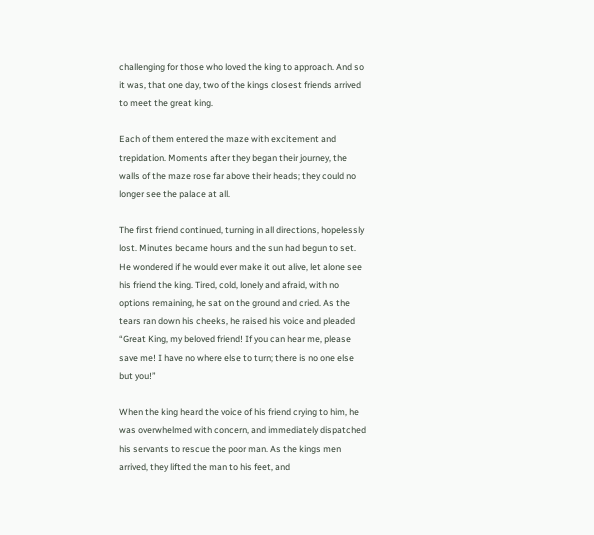challenging for those who loved the king to approach. And so it was, that one day, two of the kings closest friends arrived to meet the great king.

Each of them entered the maze with excitement and trepidation. Moments after they began their journey, the walls of the maze rose far above their heads; they could no longer see the palace at all.

The first friend continued, turning in all directions, hopelessly lost. Minutes became hours and the sun had begun to set. He wondered if he would ever make it out alive, let alone see his friend the king. Tired, cold, lonely and afraid, with no options remaining, he sat on the ground and cried. As the tears ran down his cheeks, he raised his voice and pleaded “Great King, my beloved friend! If you can hear me, please save me! I have no where else to turn; there is no one else but you!”

When the king heard the voice of his friend crying to him, he was overwhelmed with concern, and immediately dispatched his servants to rescue the poor man. As the kings men arrived, they lifted the man to his feet, and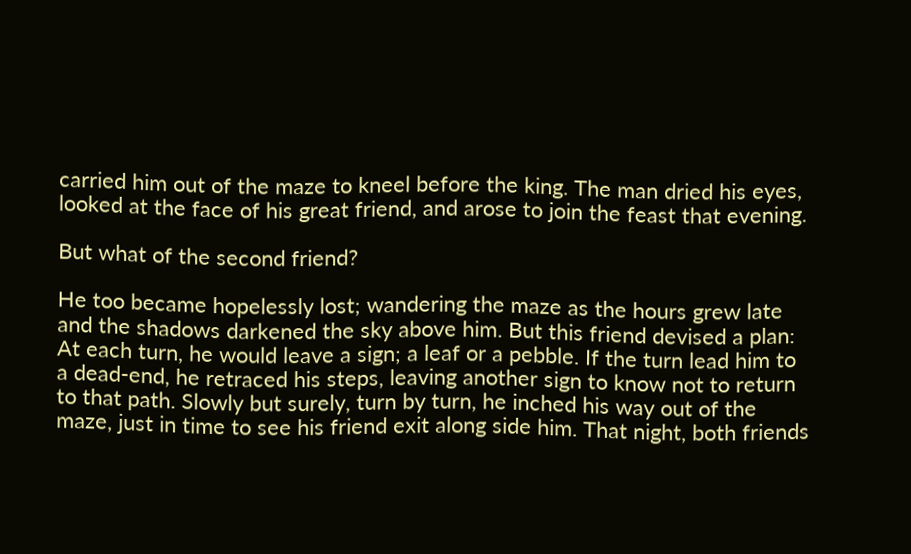carried him out of the maze to kneel before the king. The man dried his eyes, looked at the face of his great friend, and arose to join the feast that evening.

But what of the second friend?

He too became hopelessly lost; wandering the maze as the hours grew late and the shadows darkened the sky above him. But this friend devised a plan: At each turn, he would leave a sign; a leaf or a pebble. If the turn lead him to a dead-end, he retraced his steps, leaving another sign to know not to return to that path. Slowly but surely, turn by turn, he inched his way out of the maze, just in time to see his friend exit along side him. That night, both friends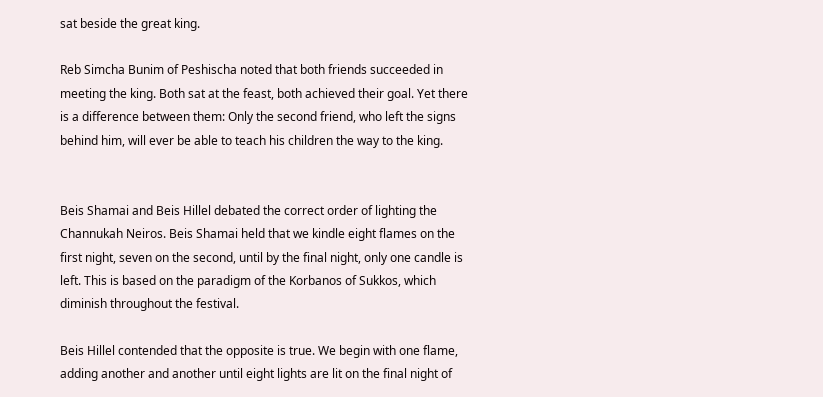sat beside the great king.

Reb Simcha Bunim of Peshischa noted that both friends succeeded in meeting the king. Both sat at the feast, both achieved their goal. Yet there is a difference between them: Only the second friend, who left the signs behind him, will ever be able to teach his children the way to the king.


Beis Shamai and Beis Hillel debated the correct order of lighting the Channukah Neiros. Beis Shamai held that we kindle eight flames on the first night, seven on the second, until by the final night, only one candle is left. This is based on the paradigm of the Korbanos of Sukkos, which diminish throughout the festival.

Beis Hillel contended that the opposite is true. We begin with one flame, adding another and another until eight lights are lit on the final night of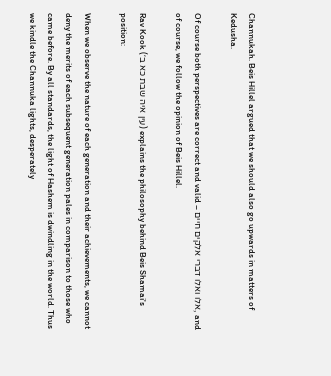Channukah. Beis Hillel argued that we should also go upwards in matters of Kedusha.

Of course both perspectives are correct and valid – אלו ואלו דברי אלקים חיים, and of course, we follow the opinion of Beis Hillel.

Rav Kook (עין איה שבת כא ב׳) explains the philosophy behind Beis Shamai's position:

When we observe the nature of each generation and their achievements, we cannot deny the merits of each subsequent generation pales in comparison to those who came before. By all standards, the light of Hashem is dwindling in the world. Thus we kindle the Channuka lights, desperately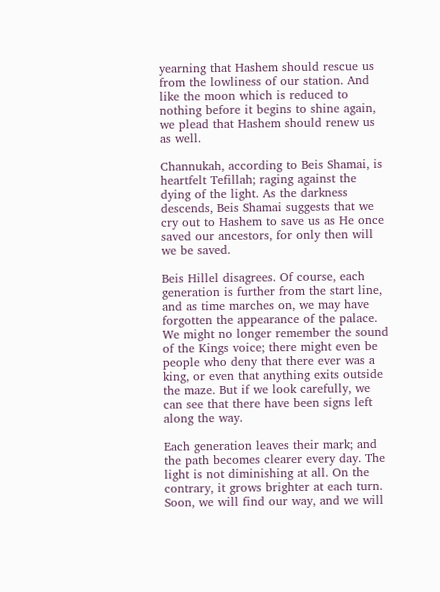yearning that Hashem should rescue us from the lowliness of our station. And like the moon which is reduced to nothing before it begins to shine again, we plead that Hashem should renew us as well.

Channukah, according to Beis Shamai, is heartfelt Tefillah; raging against the dying of the light. As the darkness descends, Beis Shamai suggests that we cry out to Hashem to save us as He once saved our ancestors, for only then will we be saved.

Beis Hillel disagrees. Of course, each generation is further from the start line, and as time marches on, we may have forgotten the appearance of the palace. We might no longer remember the sound of the Kings voice; there might even be people who deny that there ever was a king, or even that anything exits outside the maze. But if we look carefully, we can see that there have been signs left along the way.

Each generation leaves their mark; and the path becomes clearer every day. The light is not diminishing at all. On the contrary, it grows brighter at each turn. Soon, we will find our way, and we will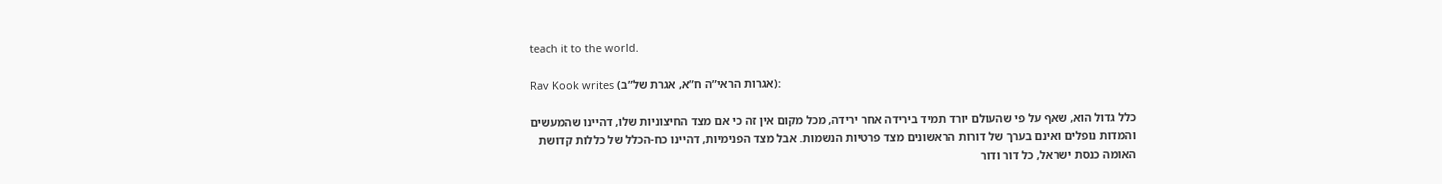teach it to the world.

Rav Kook writes (אגרות הראי”ה ח”א, אגרת של”ב):

כלל גדול הוא, שאף על פי שהעולם יורד תמיד בירידה אחר ירידה, מכל מקום אין זה כי אם מצד החיצוניות שלו, דהיינו שהמעשים והמדות נופלים ואינם בערך של דורות הראשונים מצד פרטיות הנשמות. אבל מצד הפנימיות, דהיינו כח-הכלל של כללות קדושת האומה כנסת ישראל, כל דור ודור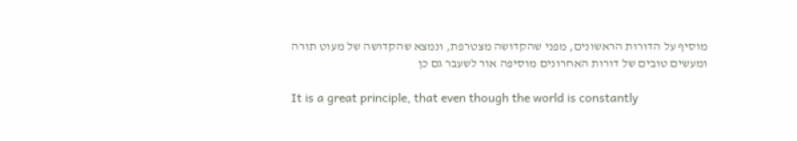מוסיף על הדורות הראשונים, מפני שהקדושה מצטרפת, ונמצא שהקדושה של מעוט תורה ומעשים טובים של דורות האחרונים מוסיפה אור לשעבר גם כן

It is a great principle, that even though the world is constantly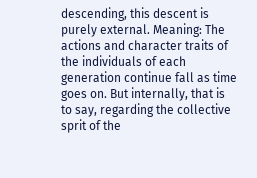descending, this descent is purely external. Meaning: The actions and character traits of the individuals of each generation continue fall as time goes on. But internally, that is to say, regarding the collective sprit of the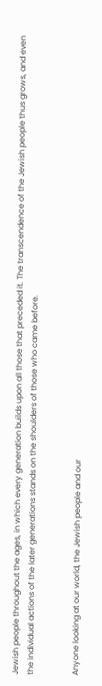Jewish people throughout the ages, in which every generation builds upon all those that preceded it. The transcendence of the Jewish people thus grows, and even the individual actions of the later generations stands on the shoulders of those who came before.


Anyone looking at our world, the Jewish people and our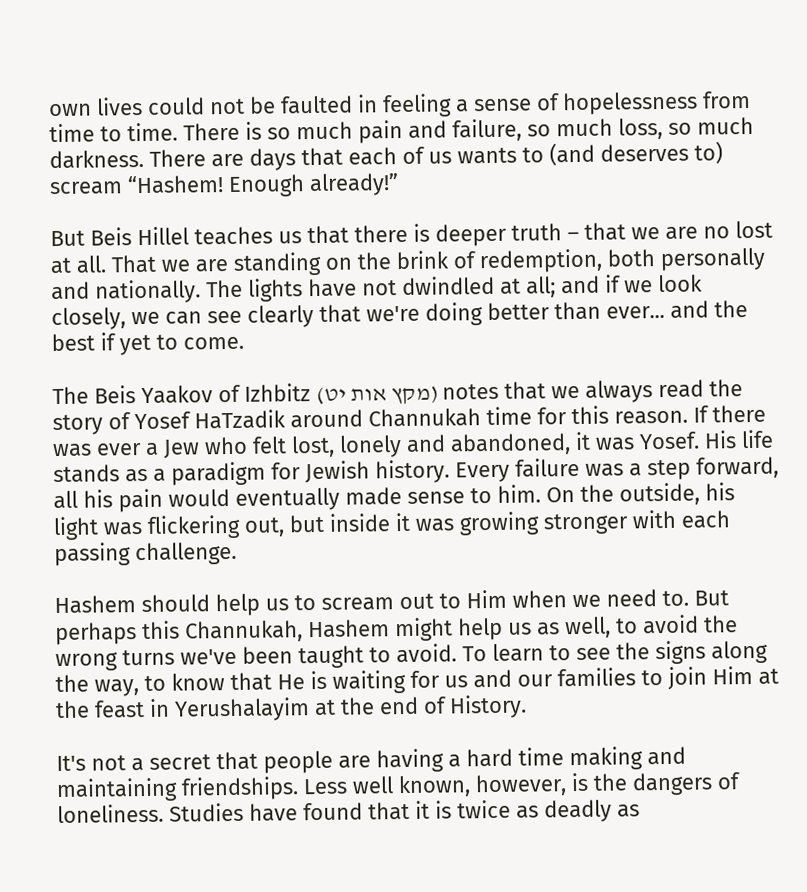own lives could not be faulted in feeling a sense of hopelessness from time to time. There is so much pain and failure, so much loss, so much darkness. There are days that each of us wants to (and deserves to) scream “Hashem! Enough already!”

But Beis Hillel teaches us that there is deeper truth – that we are no lost at all. That we are standing on the brink of redemption, both personally and nationally. The lights have not dwindled at all; and if we look closely, we can see clearly that we're doing better than ever... and the best if yet to come.

The Beis Yaakov of Izhbitz (מקץ אות יט) notes that we always read the story of Yosef HaTzadik around Channukah time for this reason. If there was ever a Jew who felt lost, lonely and abandoned, it was Yosef. His life stands as a paradigm for Jewish history. Every failure was a step forward, all his pain would eventually made sense to him. On the outside, his light was flickering out, but inside it was growing stronger with each passing challenge.

Hashem should help us to scream out to Him when we need to. But perhaps this Channukah, Hashem might help us as well, to avoid the wrong turns we've been taught to avoid. To learn to see the signs along the way, to know that He is waiting for us and our families to join Him at the feast in Yerushalayim at the end of History.

It's not a secret that people are having a hard time making and maintaining friendships. Less well known, however, is the dangers of loneliness. Studies have found that it is twice as deadly as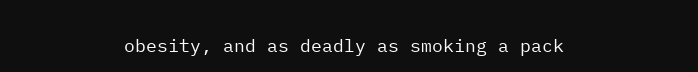obesity, and as deadly as smoking a pack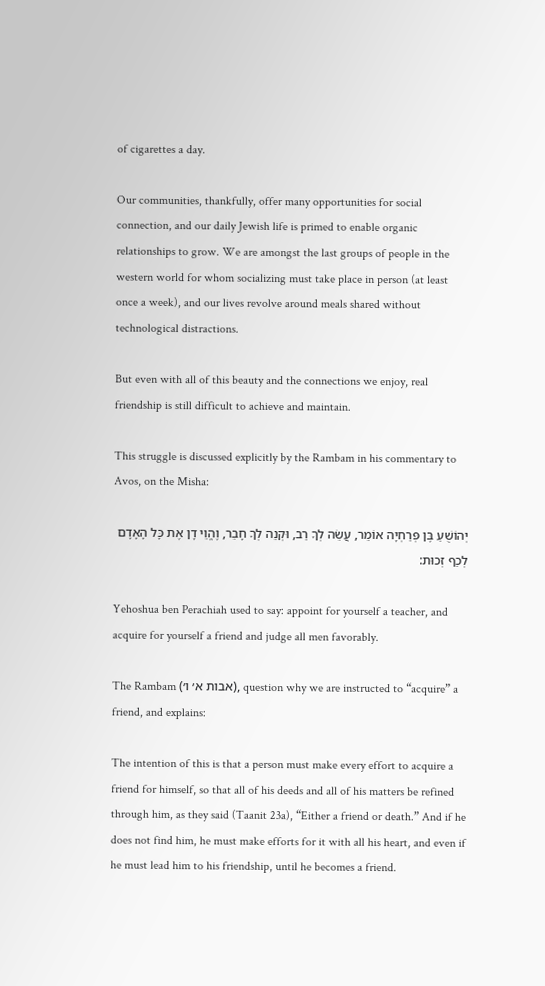of cigarettes a day.

Our communities, thankfully, offer many opportunities for social connection, and our daily Jewish life is primed to enable organic relationships to grow. We are amongst the last groups of people in the western world for whom socializing must take place in person (at least once a week), and our lives revolve around meals shared without technological distractions.

But even with all of this beauty and the connections we enjoy, real friendship is still difficult to achieve and maintain.

This struggle is discussed explicitly by the Rambam in his commentary to Avos, on the Misha:

יְהוֹשֻׁעַ בֶּן פְּרַחְיָה אוֹמֵר, עֲשֵׂה לְךָ רַב, וּקְנֵה לְךָ חָבֵר, וֶהֱוֵי דָן אֶת כָּל הָאָדָם לְכַף זְכוּת:

Yehoshua ben Perachiah used to say: appoint for yourself a teacher, and acquire for yourself a friend and judge all men favorably.

The Rambam (אבות א׳ ו׳), question why we are instructed to “acquire” a friend, and explains:

The intention of this is that a person must make every effort to acquire a friend for himself, so that all of his deeds and all of his matters be refined through him, as they said (Taanit 23a), “Either a friend or death.” And if he does not find him, he must make efforts for it with all his heart, and even if he must lead him to his friendship, until he becomes a friend.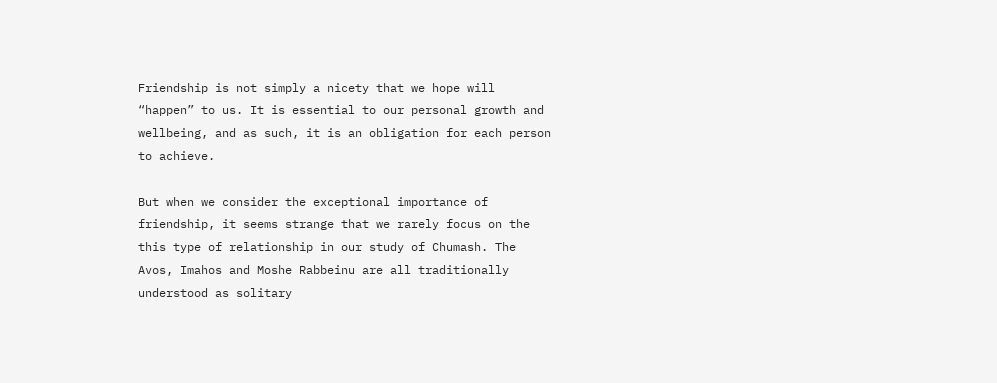Friendship is not simply a nicety that we hope will “happen” to us. It is essential to our personal growth and wellbeing, and as such, it is an obligation for each person to achieve.

But when we consider the exceptional importance of friendship, it seems strange that we rarely focus on the this type of relationship in our study of Chumash. The Avos, Imahos and Moshe Rabbeinu are all traditionally understood as solitary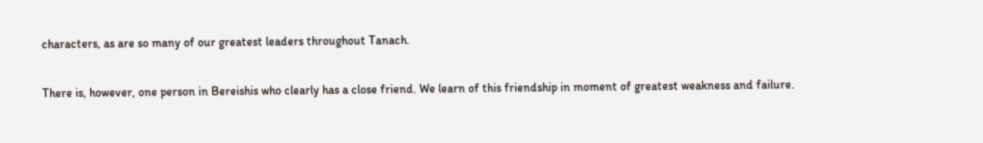characters, as are so many of our greatest leaders throughout Tanach.

There is, however, one person in Bereishis who clearly has a close friend. We learn of this friendship in moment of greatest weakness and failure.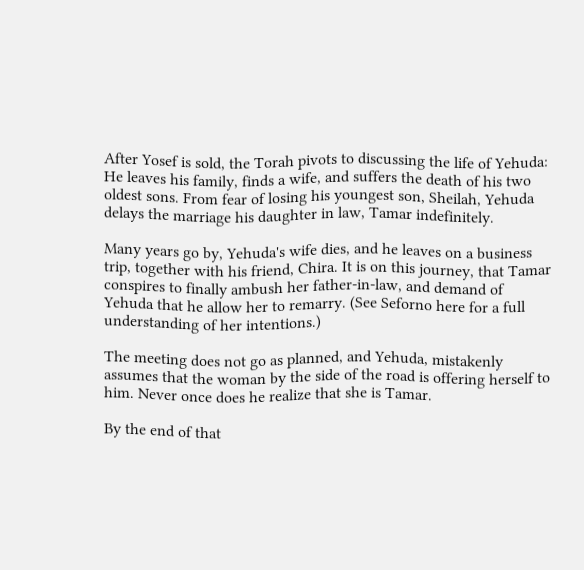After Yosef is sold, the Torah pivots to discussing the life of Yehuda: He leaves his family, finds a wife, and suffers the death of his two oldest sons. From fear of losing his youngest son, Sheilah, Yehuda delays the marriage his daughter in law, Tamar indefinitely.

Many years go by, Yehuda's wife dies, and he leaves on a business trip, together with his friend, Chira. It is on this journey, that Tamar conspires to finally ambush her father-in-law, and demand of Yehuda that he allow her to remarry. (See Seforno here for a full understanding of her intentions.)

The meeting does not go as planned, and Yehuda, mistakenly assumes that the woman by the side of the road is offering herself to him. Never once does he realize that she is Tamar.

By the end of that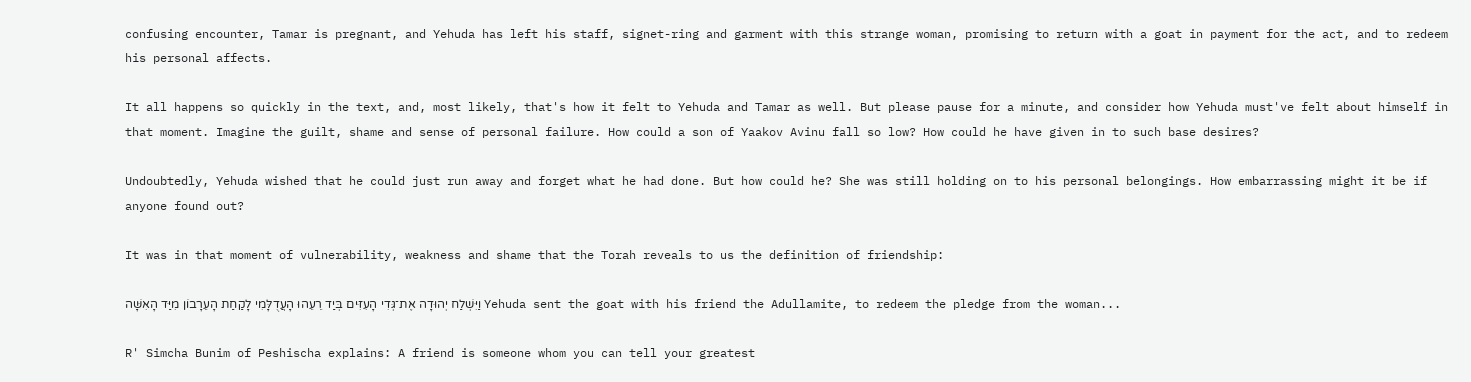confusing encounter, Tamar is pregnant, and Yehuda has left his staff, signet-ring and garment with this strange woman, promising to return with a goat in payment for the act, and to redeem his personal affects.

It all happens so quickly in the text, and, most likely, that's how it felt to Yehuda and Tamar as well. But please pause for a minute, and consider how Yehuda must've felt about himself in that moment. Imagine the guilt, shame and sense of personal failure. How could a son of Yaakov Avinu fall so low? How could he have given in to such base desires?

Undoubtedly, Yehuda wished that he could just run away and forget what he had done. But how could he? She was still holding on to his personal belongings. How embarrassing might it be if anyone found out?

It was in that moment of vulnerability, weakness and shame that the Torah reveals to us the definition of friendship:

וַיִּשְׁלַח יְהוּדָה אֶת־גְּדִי הָעִזִּים בְּיַד רֵעֵהוּ הָעֲדֻלָּמִי לָקַחַת הָעֵרָבוֹן מִיַּד הָאִשָּׁה Yehuda sent the goat with his friend the Adullamite, to redeem the pledge from the woman...

R' Simcha Bunim of Peshischa explains: A friend is someone whom you can tell your greatest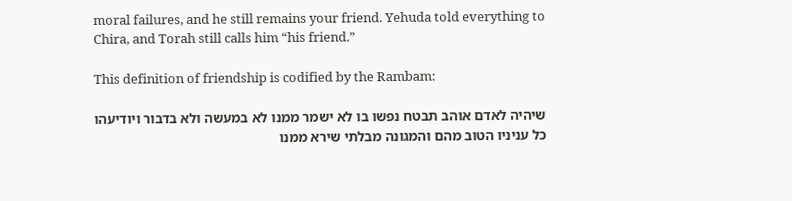moral failures, and he still remains your friend. Yehuda told everything to Chira, and Torah still calls him “his friend.”

This definition of friendship is codified by the Rambam:

שיהיה לאדם אוהב תבטח נפשו בו לא ישמר ממנו לא במעשה ולא בדבור ויודיעהו כל עניניו הטוב מהם והמגונה מבלתי שירא ממנו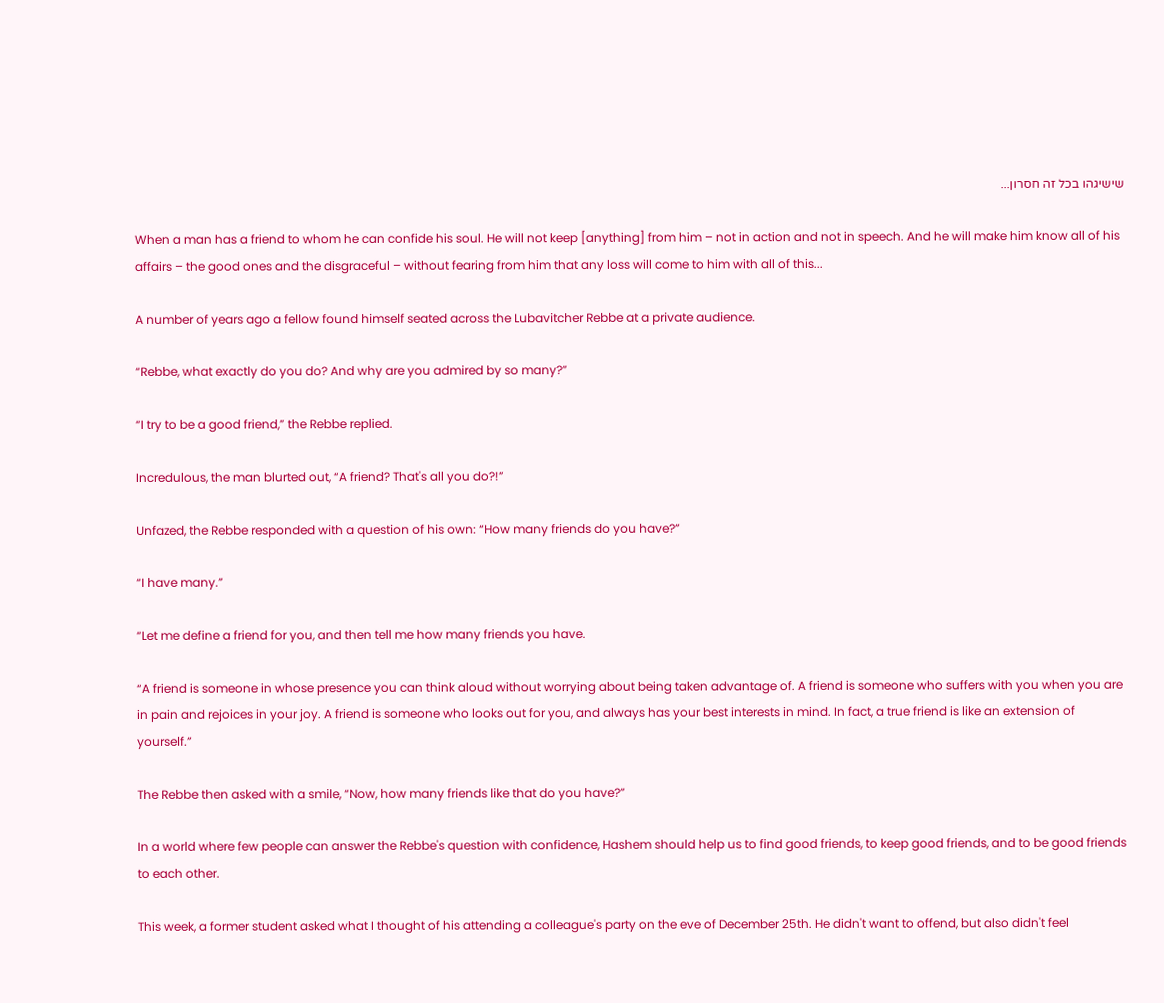שישיגהו בכל זה חסרון...

When a man has a friend to whom he can confide his soul. He will not keep [anything] from him – not in action and not in speech. And he will make him know all of his affairs – the good ones and the disgraceful – without fearing from him that any loss will come to him with all of this...

A number of years ago a fellow found himself seated across the Lubavitcher Rebbe at a private audience.

“Rebbe, what exactly do you do? And why are you admired by so many?”

“I try to be a good friend,” the Rebbe replied.

Incredulous, the man blurted out, “A friend? That's all you do?!”

Unfazed, the Rebbe responded with a question of his own: “How many friends do you have?”

“I have many.”

“Let me define a friend for you, and then tell me how many friends you have.

“A friend is someone in whose presence you can think aloud without worrying about being taken advantage of. A friend is someone who suffers with you when you are in pain and rejoices in your joy. A friend is someone who looks out for you, and always has your best interests in mind. In fact, a true friend is like an extension of yourself.”

The Rebbe then asked with a smile, “Now, how many friends like that do you have?”

In a world where few people can answer the Rebbe's question with confidence, Hashem should help us to find good friends, to keep good friends, and to be good friends to each other.

This week, a former student asked what I thought of his attending a colleague's party on the eve of December 25th. He didn't want to offend, but also didn't feel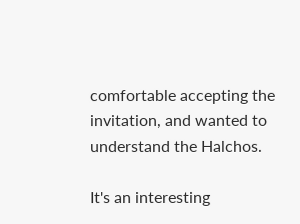comfortable accepting the invitation, and wanted to understand the Halchos.

It's an interesting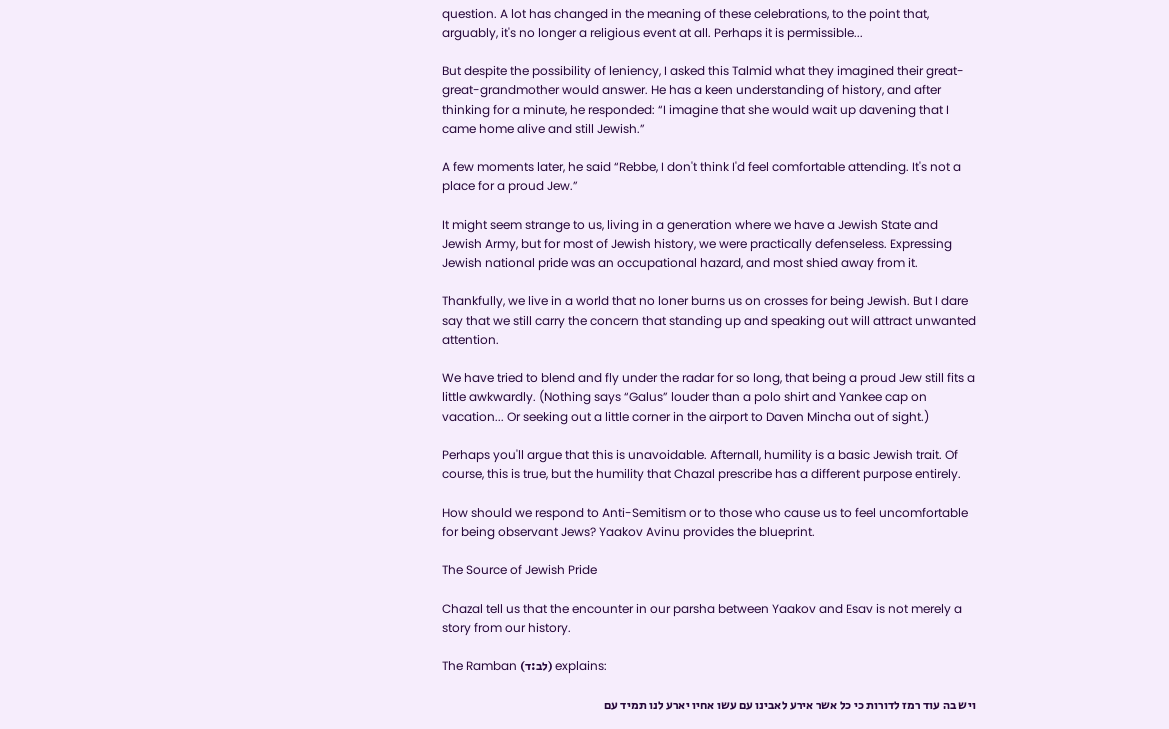question. A lot has changed in the meaning of these celebrations, to the point that, arguably, it's no longer a religious event at all. Perhaps it is permissible...

But despite the possibility of leniency, I asked this Talmid what they imagined their great-great-grandmother would answer. He has a keen understanding of history, and after thinking for a minute, he responded: “I imagine that she would wait up davening that I came home alive and still Jewish.”

A few moments later, he said “Rebbe, I don't think I'd feel comfortable attending. It's not a place for a proud Jew.”

It might seem strange to us, living in a generation where we have a Jewish State and Jewish Army, but for most of Jewish history, we were practically defenseless. Expressing Jewish national pride was an occupational hazard, and most shied away from it.

Thankfully, we live in a world that no loner burns us on crosses for being Jewish. But I dare say that we still carry the concern that standing up and speaking out will attract unwanted attention.

We have tried to blend and fly under the radar for so long, that being a proud Jew still fits a little awkwardly. (Nothing says “Galus” louder than a polo shirt and Yankee cap on vacation... Or seeking out a little corner in the airport to Daven Mincha out of sight.)

Perhaps you'll argue that this is unavoidable. Afternall, humility is a basic Jewish trait. Of course, this is true, but the humility that Chazal prescribe has a different purpose entirely.

How should we respond to Anti-Semitism or to those who cause us to feel uncomfortable for being observant Jews? Yaakov Avinu provides the blueprint.

The Source of Jewish Pride

Chazal tell us that the encounter in our parsha between Yaakov and Esav is not merely a story from our history.

The Ramban (לב:ד) explains:

ויש בה עוד רמז לדורות כי כל אשר אירע לאבינו עם עשו אחיו יארע לנו תמיד עם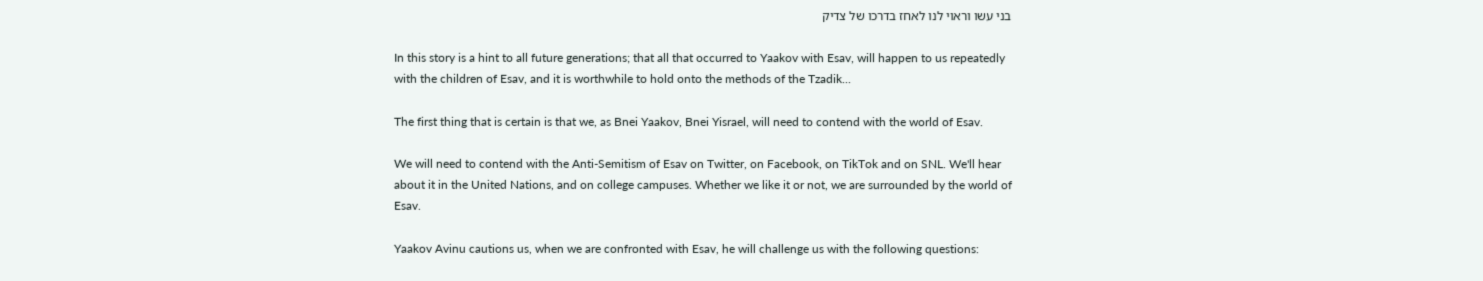בני עשו וראוי לנו לאחז בדרכו של צדיק

In this story is a hint to all future generations; that all that occurred to Yaakov with Esav, will happen to us repeatedly with the children of Esav, and it is worthwhile to hold onto the methods of the Tzadik...

The first thing that is certain is that we, as Bnei Yaakov, Bnei Yisrael, will need to contend with the world of Esav.

We will need to contend with the Anti-Semitism of Esav on Twitter, on Facebook, on TikTok and on SNL. We'll hear about it in the United Nations, and on college campuses. Whether we like it or not, we are surrounded by the world of Esav.

Yaakov Avinu cautions us, when we are confronted with Esav, he will challenge us with the following questions: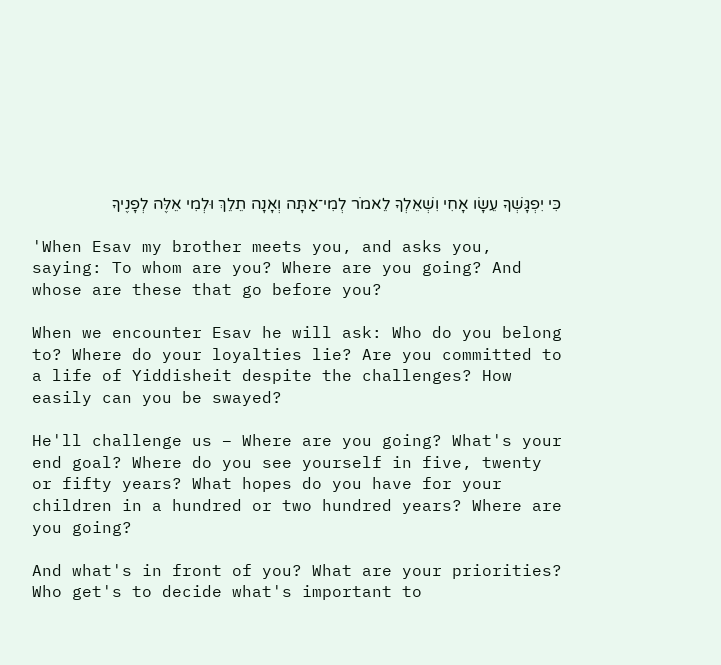כִּי יִפְגָּשְׁךָ עֵשָׂו אָחִי וִשְׁאֵלְךָ לֵאמֹר לְמִי־אַתָּה וְאָנָה תֵלֵךְ וּלְמִי אֵלֶּה לְפָנֶיךָ

'When Esav my brother meets you, and asks you, saying: To whom are you? Where are you going? And whose are these that go before you?

When we encounter Esav he will ask: Who do you belong to? Where do your loyalties lie? Are you committed to a life of Yiddisheit despite the challenges? How easily can you be swayed?

He'll challenge us – Where are you going? What's your end goal? Where do you see yourself in five, twenty or fifty years? What hopes do you have for your children in a hundred or two hundred years? Where are you going?

And what's in front of you? What are your priorities? Who get's to decide what's important to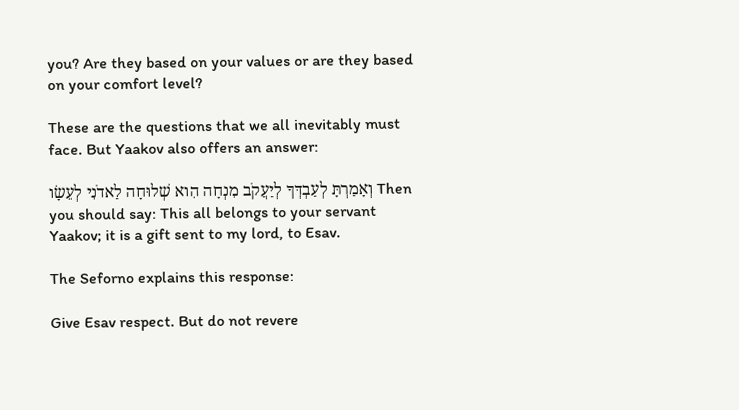you? Are they based on your values or are they based on your comfort level?

These are the questions that we all inevitably must face. But Yaakov also offers an answer:

וְאָמַרְתָּ לְעַבְדְּךָ לְיַעֲקֹב מִנְחָה הִוא שְׁלוּחָה לַאדֹנִי לְעֵשָׂו Then you should say: This all belongs to your servant Yaakov; it is a gift sent to my lord, to Esav.

The Seforno explains this response:

Give Esav respect. But do not revere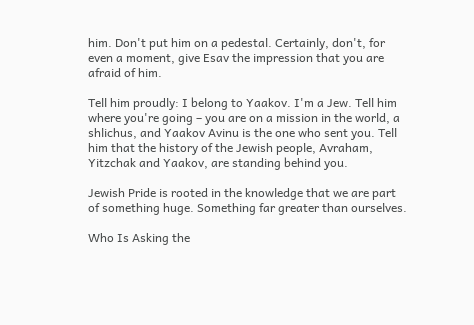him. Don't put him on a pedestal. Certainly, don't, for even a moment, give Esav the impression that you are afraid of him.

Tell him proudly: I belong to Yaakov. I'm a Jew. Tell him where you're going – you are on a mission in the world, a shlichus, and Yaakov Avinu is the one who sent you. Tell him that the history of the Jewish people, Avraham, Yitzchak and Yaakov, are standing behind you.

Jewish Pride is rooted in the knowledge that we are part of something huge. Something far greater than ourselves.

Who Is Asking the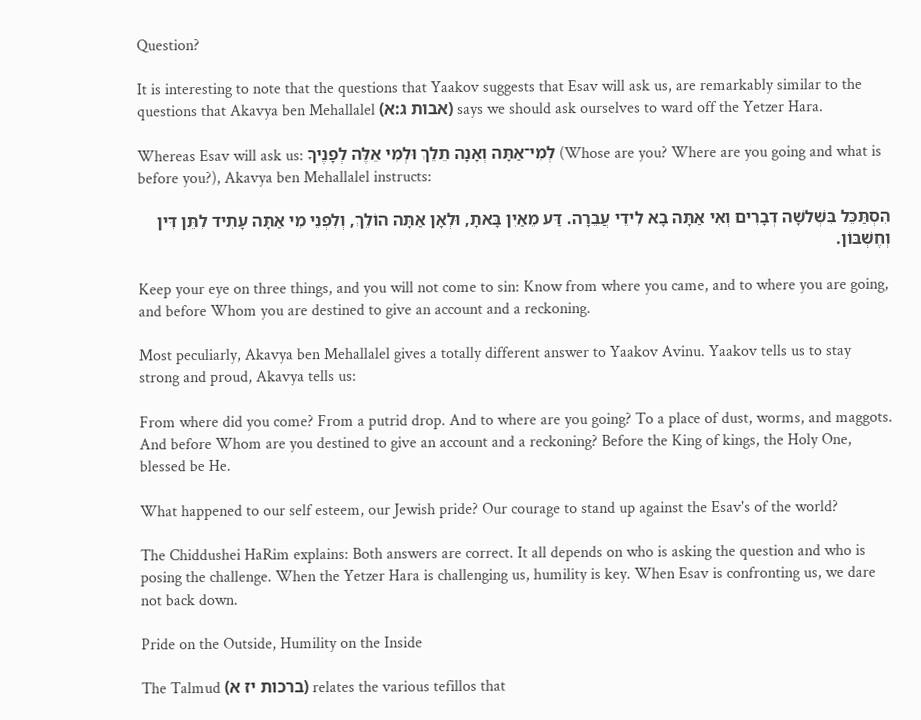Question?

It is interesting to note that the questions that Yaakov suggests that Esav will ask us, are remarkably similar to the questions that Akavya ben Mehallalel (אבות ג:א) says we should ask ourselves to ward off the Yetzer Hara.

Whereas Esav will ask us: לְמִי־אַתָּה וְאָנָה תֵלֵךְ וּלְמִי אֵלֶּה לְפָנֶיךָ (Whose are you? Where are you going and what is before you?), Akavya ben Mehallalel instructs:

הִסְתַּכֵּל בִּשְׁלשָׁה דְבָרִים וְאִי אַתָּה בָא לִידֵי עֲבֵרָה. דַּע מֵאַיִן בָּאתָ, וּלְאָן אַתָּה הוֹלֵךְ, וְלִפְנֵי מִי אַתָּה עָתִיד לִתֵּן דִּין וְחֶשְׁבּוֹן.

Keep your eye on three things, and you will not come to sin: Know from where you came, and to where you are going, and before Whom you are destined to give an account and a reckoning.

Most peculiarly, Akavya ben Mehallalel gives a totally different answer to Yaakov Avinu. Yaakov tells us to stay strong and proud, Akavya tells us:

From where did you come? From a putrid drop. And to where are you going? To a place of dust, worms, and maggots. And before Whom are you destined to give an account and a reckoning? Before the King of kings, the Holy One, blessed be He.

What happened to our self esteem, our Jewish pride? Our courage to stand up against the Esav's of the world?

The Chiddushei HaRim explains: Both answers are correct. It all depends on who is asking the question and who is posing the challenge. When the Yetzer Hara is challenging us, humility is key. When Esav is confronting us, we dare not back down.

Pride on the Outside, Humility on the Inside

The Talmud (ברכות יז א) relates the various tefillos that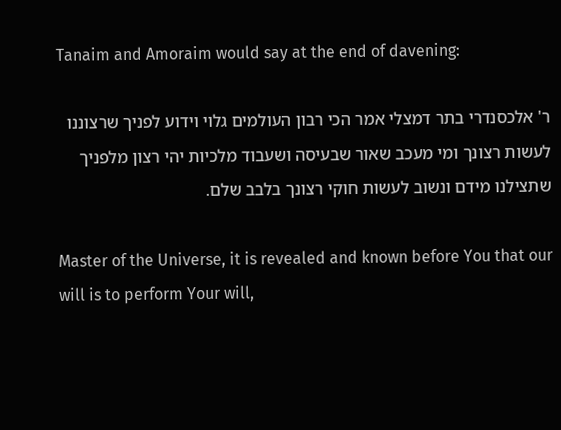Tanaim and Amoraim would say at the end of davening:

ר' אלכסנדרי בתר דמצלי אמר הכי רבון העולמים גלוי וידוע לפניך שרצוננו לעשות רצונך ומי מעכב שאור שבעיסה ושעבוד מלכיות יהי רצון מלפניך שתצילנו מידם ונשוב לעשות חוקי רצונך בלבב שלם.

Master of the Universe, it is revealed and known before You that our will is to perform Your will,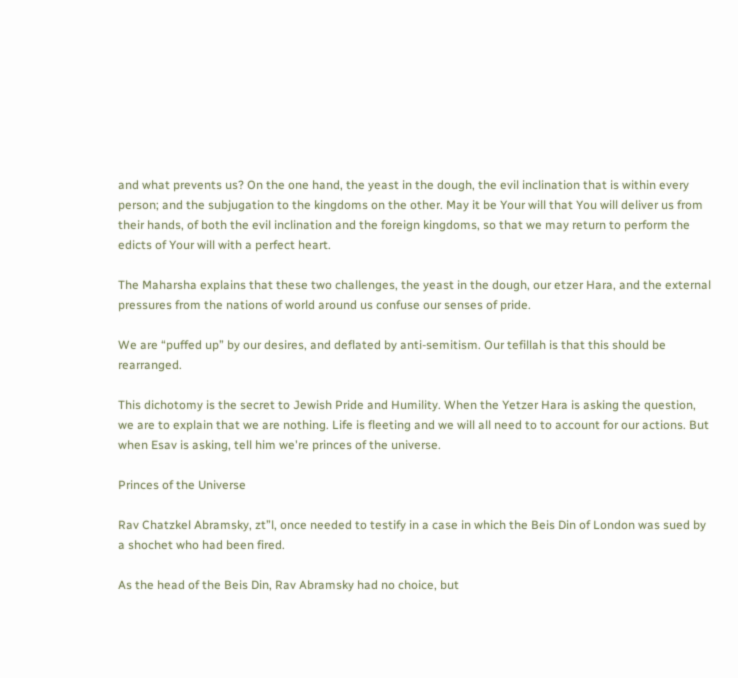and what prevents us? On the one hand, the yeast in the dough, the evil inclination that is within every person; and the subjugation to the kingdoms on the other. May it be Your will that You will deliver us from their hands, of both the evil inclination and the foreign kingdoms, so that we may return to perform the edicts of Your will with a perfect heart.

The Maharsha explains that these two challenges, the yeast in the dough, our etzer Hara, and the external pressures from the nations of world around us confuse our senses of pride.

We are “puffed up” by our desires, and deflated by anti-semitism. Our tefillah is that this should be rearranged.

This dichotomy is the secret to Jewish Pride and Humility. When the Yetzer Hara is asking the question, we are to explain that we are nothing. Life is fleeting and we will all need to to account for our actions. But when Esav is asking, tell him we're princes of the universe.

Princes of the Universe

Rav Chatzkel Abramsky, zt”l, once needed to testify in a case in which the Beis Din of London was sued by a shochet who had been fired.

As the head of the Beis Din, Rav Abramsky had no choice, but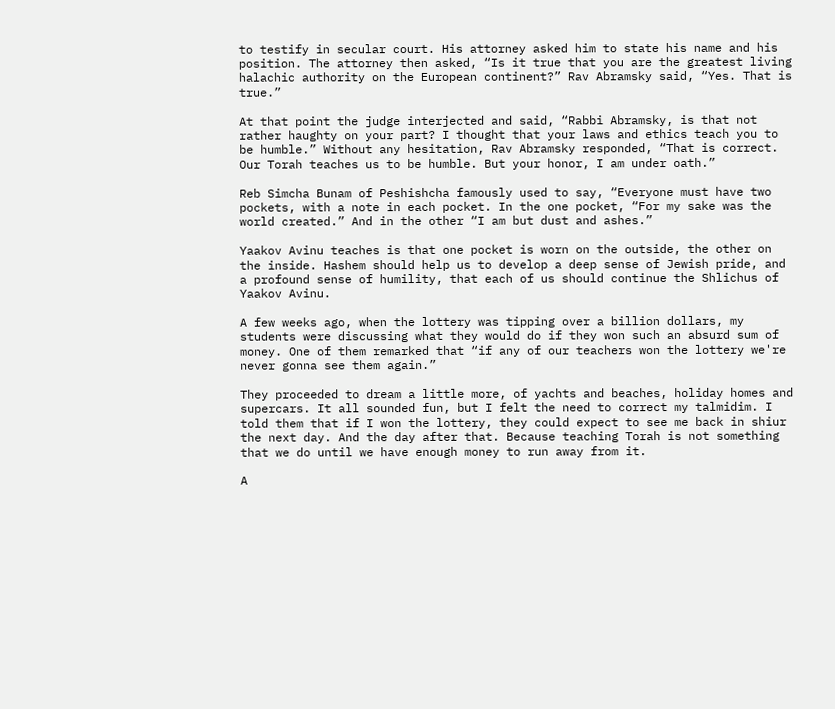to testify in secular court. His attorney asked him to state his name and his position. The attorney then asked, “Is it true that you are the greatest living halachic authority on the European continent?” Rav Abramsky said, “Yes. That is true.”

At that point the judge interjected and said, “Rabbi Abramsky, is that not rather haughty on your part? I thought that your laws and ethics teach you to be humble.” Without any hesitation, Rav Abramsky responded, “That is correct. Our Torah teaches us to be humble. But your honor, I am under oath.”

Reb Simcha Bunam of Peshishcha famously used to say, “Everyone must have two pockets, with a note in each pocket. In the one pocket, “For my sake was the world created.” And in the other “I am but dust and ashes.”

Yaakov Avinu teaches is that one pocket is worn on the outside, the other on the inside. Hashem should help us to develop a deep sense of Jewish pride, and a profound sense of humility, that each of us should continue the Shlichus of Yaakov Avinu.

A few weeks ago, when the lottery was tipping over a billion dollars, my students were discussing what they would do if they won such an absurd sum of money. One of them remarked that “if any of our teachers won the lottery we're never gonna see them again.”

They proceeded to dream a little more, of yachts and beaches, holiday homes and supercars. It all sounded fun, but I felt the need to correct my talmidim. I told them that if I won the lottery, they could expect to see me back in shiur the next day. And the day after that. Because teaching Torah is not something that we do until we have enough money to run away from it.

A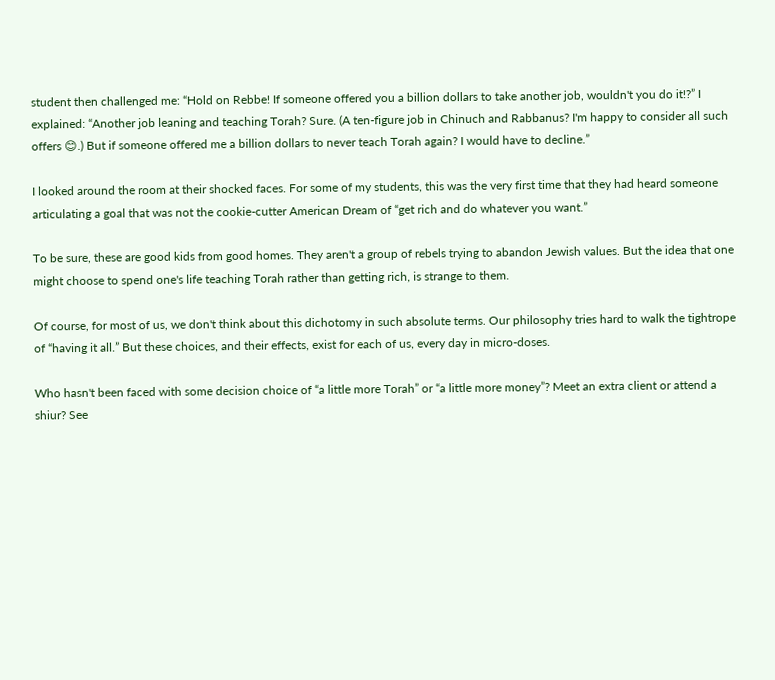student then challenged me: “Hold on Rebbe! If someone offered you a billion dollars to take another job, wouldn't you do it!?” I explained: “Another job leaning and teaching Torah? Sure. (A ten-figure job in Chinuch and Rabbanus? I'm happy to consider all such offers 😊.) But if someone offered me a billion dollars to never teach Torah again? I would have to decline.”

I looked around the room at their shocked faces. For some of my students, this was the very first time that they had heard someone articulating a goal that was not the cookie-cutter American Dream of “get rich and do whatever you want.”

To be sure, these are good kids from good homes. They aren't a group of rebels trying to abandon Jewish values. But the idea that one might choose to spend one's life teaching Torah rather than getting rich, is strange to them.

Of course, for most of us, we don't think about this dichotomy in such absolute terms. Our philosophy tries hard to walk the tightrope of “having it all.” But these choices, and their effects, exist for each of us, every day in micro-doses.

Who hasn't been faced with some decision choice of “a little more Torah” or “a little more money”? Meet an extra client or attend a shiur? See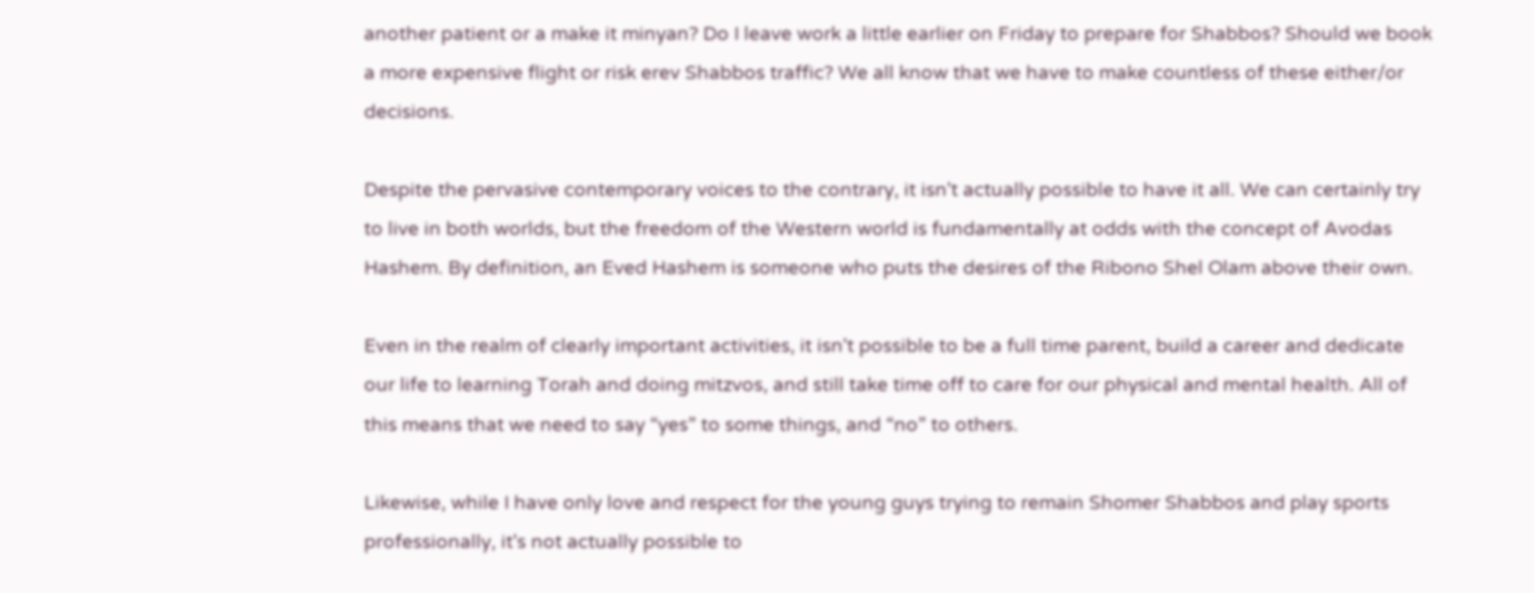another patient or a make it minyan? Do I leave work a little earlier on Friday to prepare for Shabbos? Should we book a more expensive flight or risk erev Shabbos traffic? We all know that we have to make countless of these either/or decisions.

Despite the pervasive contemporary voices to the contrary, it isn't actually possible to have it all. We can certainly try to live in both worlds, but the freedom of the Western world is fundamentally at odds with the concept of Avodas Hashem. By definition, an Eved Hashem is someone who puts the desires of the Ribono Shel Olam above their own.

Even in the realm of clearly important activities, it isn't possible to be a full time parent, build a career and dedicate our life to learning Torah and doing mitzvos, and still take time off to care for our physical and mental health. All of this means that we need to say “yes” to some things, and “no” to others.

Likewise, while I have only love and respect for the young guys trying to remain Shomer Shabbos and play sports professionally, it's not actually possible to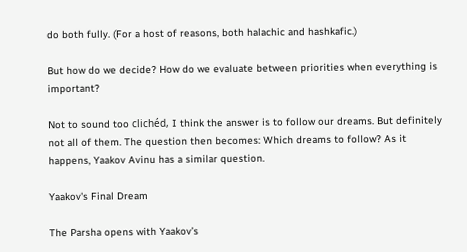do both fully. (For a host of reasons, both halachic and hashkafic.)

But how do we decide? How do we evaluate between priorities when everything is important?

Not to sound too clichéd, I think the answer is to follow our dreams. But definitely not all of them. The question then becomes: Which dreams to follow? As it happens, Yaakov Avinu has a similar question.

Yaakov's Final Dream

The Parsha opens with Yaakov’s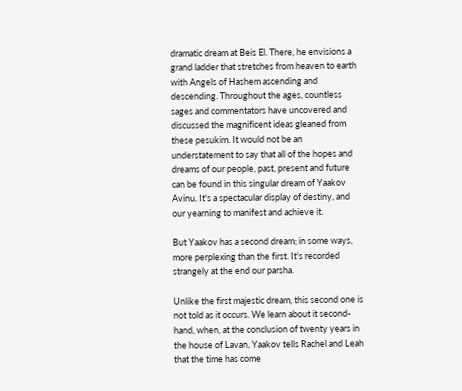dramatic dream at Beis El. There, he envisions a grand ladder that stretches from heaven to earth with Angels of Hashem ascending and descending. Throughout the ages, countless sages and commentators have uncovered and discussed the magnificent ideas gleaned from these pesukim. It would not be an understatement to say that all of the hopes and dreams of our people, past, present and future can be found in this singular dream of Yaakov Avinu. It's a spectacular display of destiny, and our yearning to manifest and achieve it.

But Yaakov has a second dream; in some ways, more perplexing than the first. It's recorded strangely at the end our parsha.

Unlike the first majestic dream, this second one is not told as it occurs. We learn about it second-hand, when, at the conclusion of twenty years in the house of Lavan, Yaakov tells Rachel and Leah that the time has come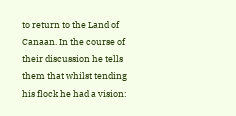to return to the Land of Canaan. In the course of their discussion he tells them that whilst tending his flock he had a vision: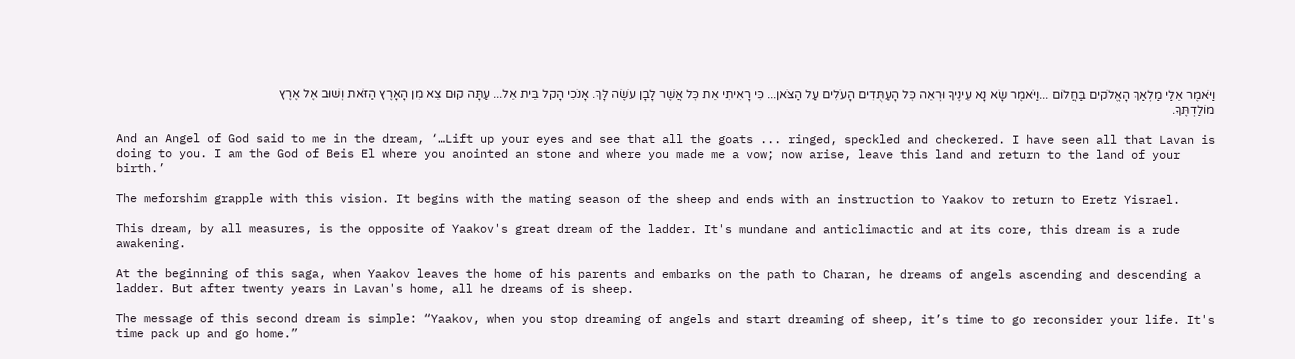וַיֹּאמֶר אֵלַי מַלְאַךְ הָאֱלֹקים בַּחֲלוֹם ...וַיֹּאמֶר שָׂא נָא עֵינֶיךָ וּרְאֵה כׇּל הָעַתֻּדִים הָעֹלִים עַל הַצֹּאן... כִּי רָאִיתִי אֵת כׇּל אֲשֶׁר לָבָן עֹשֶׂה לָּךְ. אָנֹכִי הָקל בֵּית אֵל... עַתָּה קוּם צֵא מִן הָאָרֶץ הַזֹּאת וְשׁוּב אֶל אֶרֶץ מוֹלַדְתֶּךָ.

And an Angel of God said to me in the dream, ‘…Lift up your eyes and see that all the goats ... ringed, speckled and checkered. I have seen all that Lavan is doing to you. I am the God of Beis El where you anointed an stone and where you made me a vow; now arise, leave this land and return to the land of your birth.’

The meforshim grapple with this vision. It begins with the mating season of the sheep and ends with an instruction to Yaakov to return to Eretz Yisrael.

This dream, by all measures, is the opposite of Yaakov's great dream of the ladder. It's mundane and anticlimactic and at its core, this dream is a rude awakening.

At the beginning of this saga, when Yaakov leaves the home of his parents and embarks on the path to Charan, he dreams of angels ascending and descending a ladder. But after twenty years in Lavan's home, all he dreams of is sheep.

The message of this second dream is simple: “Yaakov, when you stop dreaming of angels and start dreaming of sheep, it’s time to go reconsider your life. It's time pack up and go home.”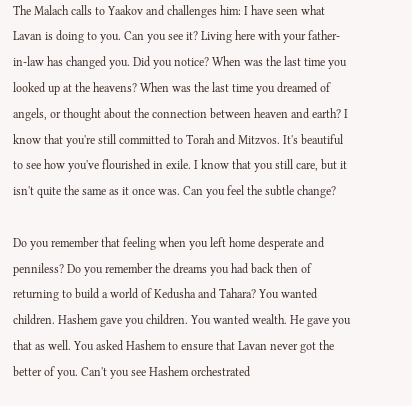The Malach calls to Yaakov and challenges him: I have seen what Lavan is doing to you. Can you see it? Living here with your father-in-law has changed you. Did you notice? When was the last time you looked up at the heavens? When was the last time you dreamed of angels, or thought about the connection between heaven and earth? I know that you're still committed to Torah and Mitzvos. It's beautiful to see how you've flourished in exile. I know that you still care, but it isn't quite the same as it once was. Can you feel the subtle change?

Do you remember that feeling when you left home desperate and penniless? Do you remember the dreams you had back then of returning to build a world of Kedusha and Tahara? You wanted children. Hashem gave you children. You wanted wealth. He gave you that as well. You asked Hashem to ensure that Lavan never got the better of you. Can't you see Hashem orchestrated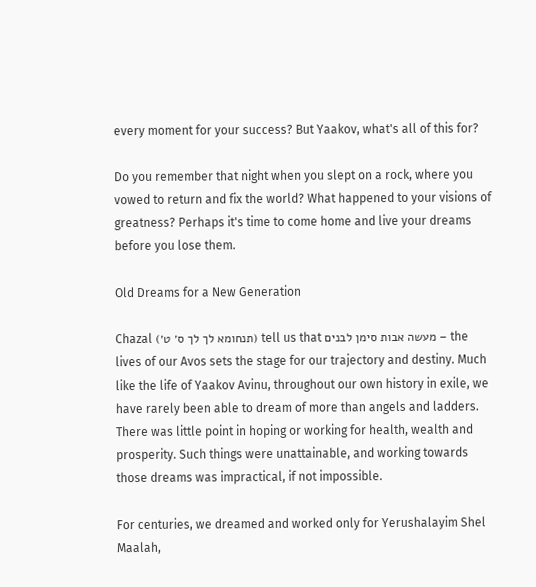every moment for your success? But Yaakov, what's all of this for?

Do you remember that night when you slept on a rock, where you vowed to return and fix the world? What happened to your visions of greatness? Perhaps it's time to come home and live your dreams before you lose them.

Old Dreams for a New Generation

Chazal (תנחומא לך לך ס׳ ט׳) tell us that מעשה אבות סימן לבנים – the lives of our Avos sets the stage for our trajectory and destiny. Much like the life of Yaakov Avinu, throughout our own history in exile, we have rarely been able to dream of more than angels and ladders. There was little point in hoping or working for health, wealth and prosperity. Such things were unattainable, and working towards those dreams was impractical, if not impossible.

For centuries, we dreamed and worked only for Yerushalayim Shel Maalah,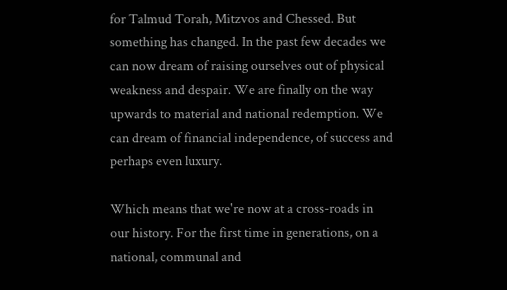for Talmud Torah, Mitzvos and Chessed. But something has changed. In the past few decades we can now dream of raising ourselves out of physical weakness and despair. We are finally on the way upwards to material and national redemption. We can dream of financial independence, of success and perhaps even luxury.

Which means that we're now at a cross-roads in our history. For the first time in generations, on a national, communal and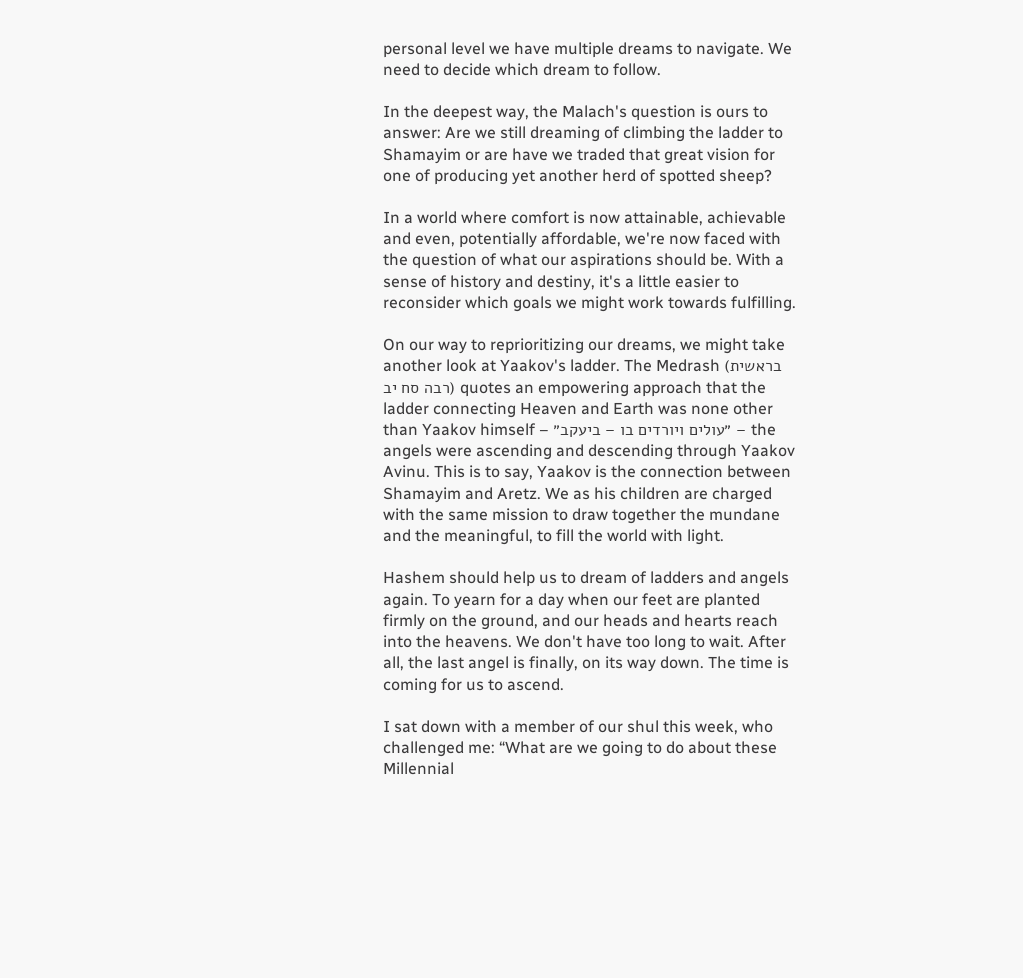personal level we have multiple dreams to navigate. We need to decide which dream to follow.

In the deepest way, the Malach's question is ours to answer: Are we still dreaming of climbing the ladder to Shamayim or are have we traded that great vision for one of producing yet another herd of spotted sheep?

In a world where comfort is now attainable, achievable and even, potentially affordable, we're now faced with the question of what our aspirations should be. With a sense of history and destiny, it's a little easier to reconsider which goals we might work towards fulfilling.

On our way to reprioritizing our dreams, we might take another look at Yaakov's ladder. The Medrash (בראשית רבה סח יב) quotes an empowering approach that the ladder connecting Heaven and Earth was none other than Yaakov himself – ״עולים ויורדים בו – ביעקב״ – the angels were ascending and descending through Yaakov Avinu. This is to say, Yaakov is the connection between Shamayim and Aretz. We as his children are charged with the same mission to draw together the mundane and the meaningful, to fill the world with light.

Hashem should help us to dream of ladders and angels again. To yearn for a day when our feet are planted firmly on the ground, and our heads and hearts reach into the heavens. We don't have too long to wait. After all, the last angel is finally, on its way down. The time is coming for us to ascend.

I sat down with a member of our shul this week, who challenged me: “What are we going to do about these Millennial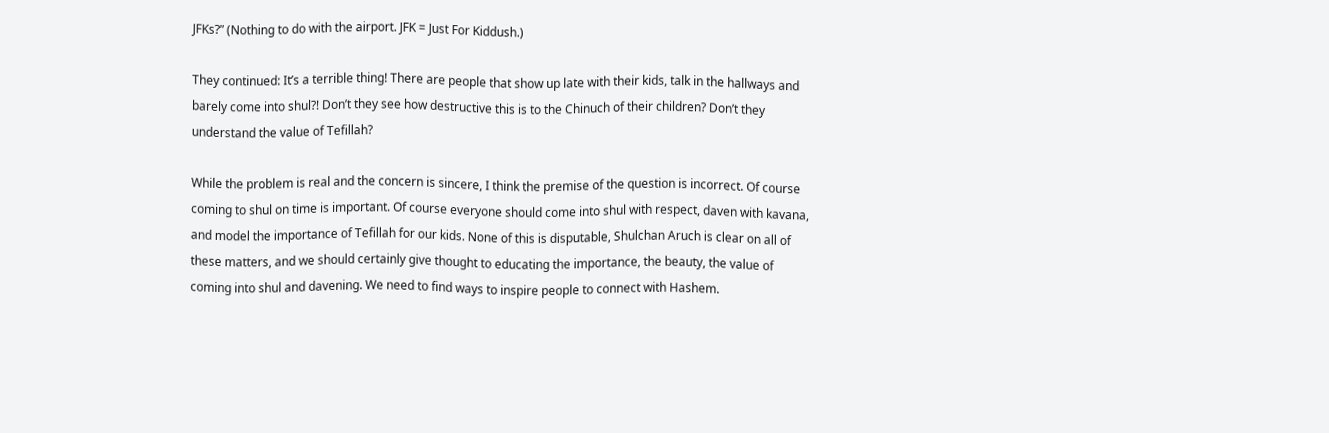JFKs?” (Nothing to do with the airport. JFK = Just For Kiddush.)

They continued: It’s a terrible thing! There are people that show up late with their kids, talk in the hallways and barely come into shul?! Don’t they see how destructive this is to the Chinuch of their children? Don’t they understand the value of Tefillah?

While the problem is real and the concern is sincere, I think the premise of the question is incorrect. Of course coming to shul on time is important. Of course everyone should come into shul with respect, daven with kavana, and model the importance of Tefillah for our kids. None of this is disputable, Shulchan Aruch is clear on all of these matters, and we should certainly give thought to educating the importance, the beauty, the value of coming into shul and davening. We need to find ways to inspire people to connect with Hashem.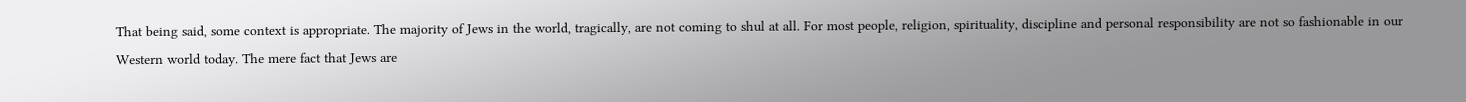That being said, some context is appropriate. The majority of Jews in the world, tragically, are not coming to shul at all. For most people, religion, spirituality, discipline and personal responsibility are not so fashionable in our Western world today. The mere fact that Jews are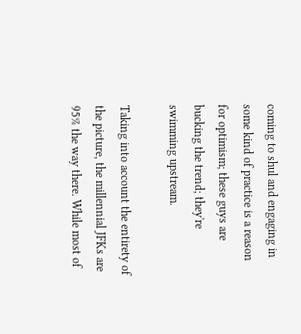coming to shul and engaging in some kind of practice is a reason for optimism; these guys are bucking the trend; they're swimming upstream.

Taking into account the entirety of the picture, the millennial JFKs are 95% the way there. While most of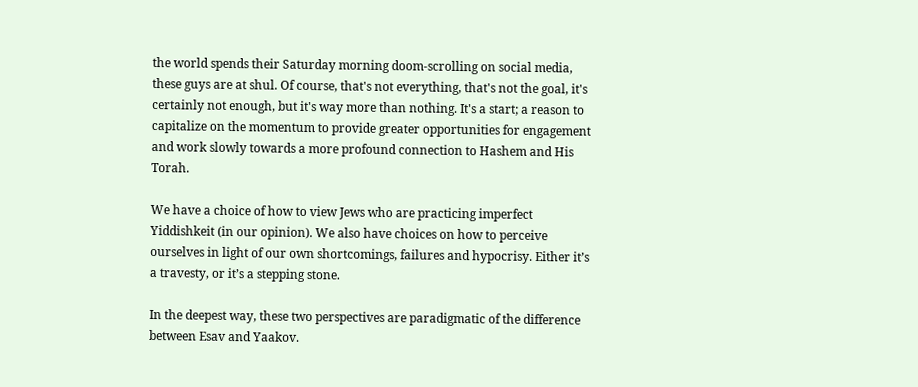the world spends their Saturday morning doom-scrolling on social media, these guys are at shul. Of course, that's not everything, that's not the goal, it's certainly not enough, but it's way more than nothing. It's a start; a reason to capitalize on the momentum to provide greater opportunities for engagement and work slowly towards a more profound connection to Hashem and His Torah.

We have a choice of how to view Jews who are practicing imperfect Yiddishkeit (in our opinion). We also have choices on how to perceive ourselves in light of our own shortcomings, failures and hypocrisy. Either it’s a travesty, or it’s a stepping stone.

In the deepest way, these two perspectives are paradigmatic of the difference between Esav and Yaakov.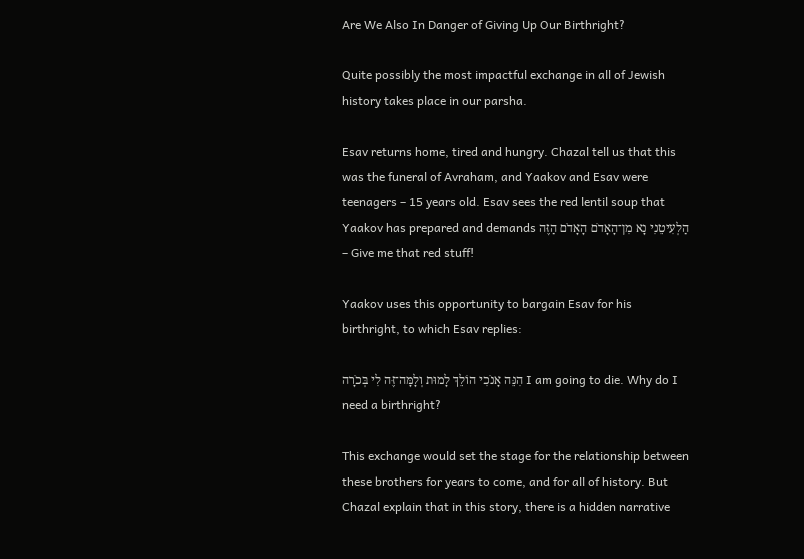Are We Also In Danger of Giving Up Our Birthright?

Quite possibly the most impactful exchange in all of Jewish history takes place in our parsha.

Esav returns home, tired and hungry. Chazal tell us that this was the funeral of Avraham, and Yaakov and Esav were teenagers – 15 years old. Esav sees the red lentil soup that Yaakov has prepared and demands הַלְעִיטֵנִי נָא מִן־הָאָדֹם הָאָדֹם הַזֶּה – Give me that red stuff!

Yaakov uses this opportunity to bargain Esav for his birthright, to which Esav replies:

הִנֵּה אָנֹכִי הוֹלֵךְ לָמוּת וְלָמָּה־זֶּה לִי בְּכֹרָה I am going to die. Why do I need a birthright?

This exchange would set the stage for the relationship between these brothers for years to come, and for all of history. But Chazal explain that in this story, there is a hidden narrative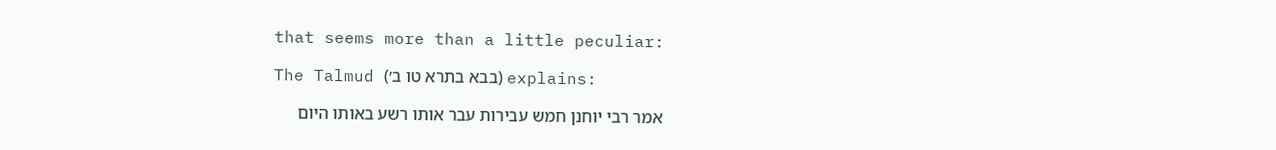that seems more than a little peculiar:

The Talmud (בבא בתרא טו ב׳) explains:

אמר רבי יוחנן חמש עבירות עבר אותו רשע באותו היום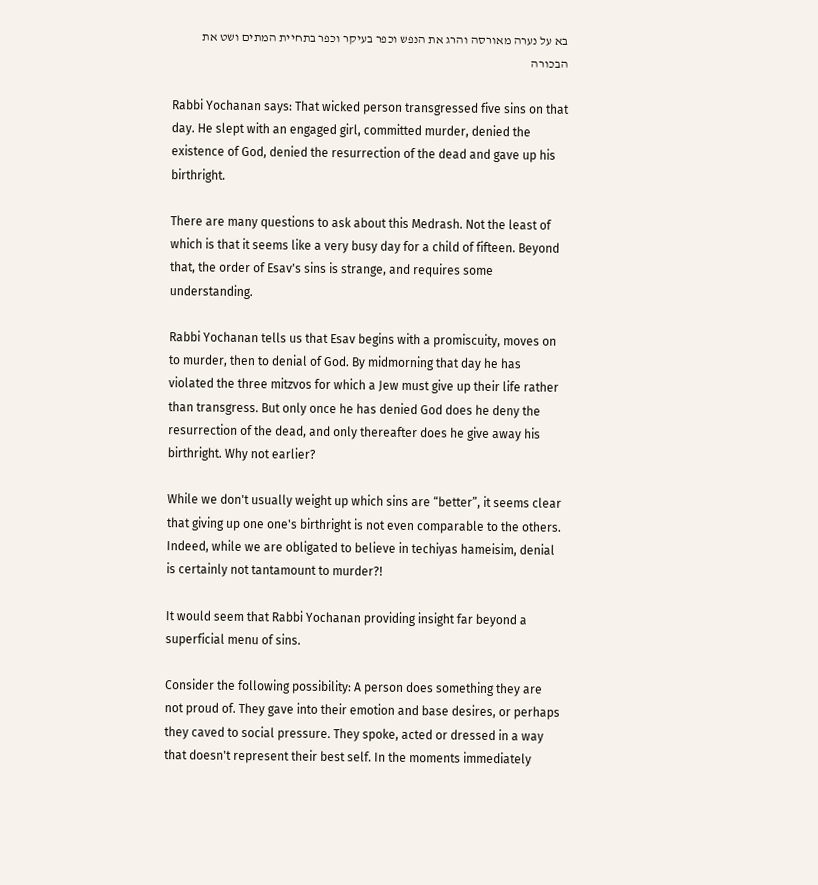בא על נערה מאורסה והרג את הנפש וכפר בעיקר וכפר בתחיית המתים ושט את הבכורה

Rabbi Yochanan says: That wicked person transgressed five sins on that day. He slept with an engaged girl, committed murder, denied the existence of God, denied the resurrection of the dead and gave up his birthright.

There are many questions to ask about this Medrash. Not the least of which is that it seems like a very busy day for a child of fifteen. Beyond that, the order of Esav's sins is strange, and requires some understanding.

Rabbi Yochanan tells us that Esav begins with a promiscuity, moves on to murder, then to denial of God. By midmorning that day he has violated the three mitzvos for which a Jew must give up their life rather than transgress. But only once he has denied God does he deny the resurrection of the dead, and only thereafter does he give away his birthright. Why not earlier?

While we don't usually weight up which sins are “better”, it seems clear that giving up one one's birthright is not even comparable to the others. Indeed, while we are obligated to believe in techiyas hameisim, denial is certainly not tantamount to murder?!

It would seem that Rabbi Yochanan providing insight far beyond a superficial menu of sins.

Consider the following possibility: A person does something they are not proud of. They gave into their emotion and base desires, or perhaps they caved to social pressure. They spoke, acted or dressed in a way that doesn't represent their best self. In the moments immediately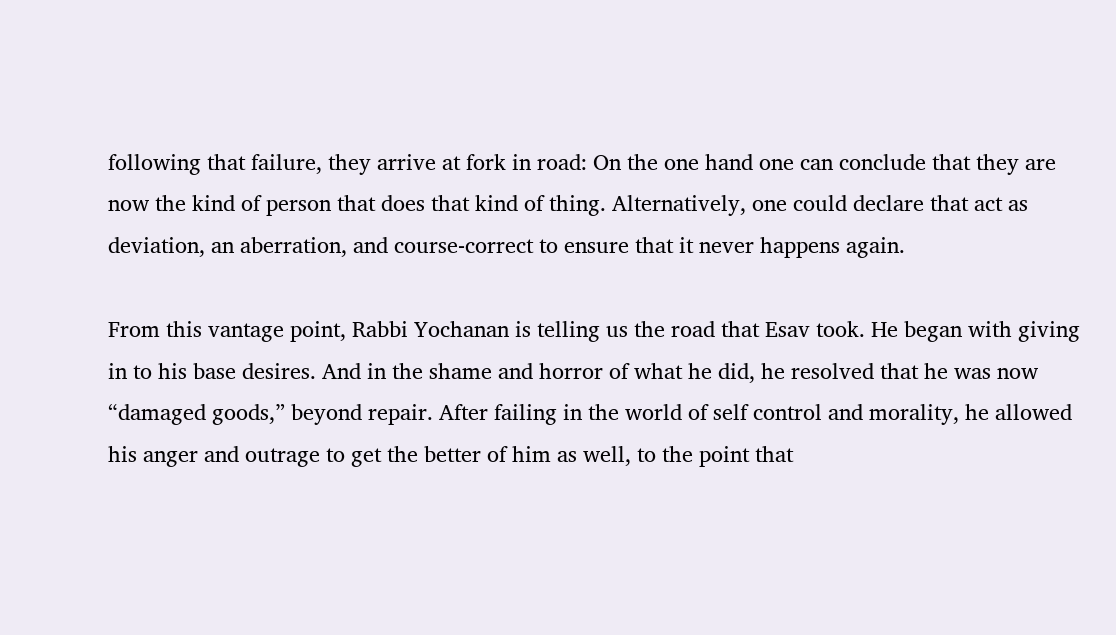following that failure, they arrive at fork in road: On the one hand one can conclude that they are now the kind of person that does that kind of thing. Alternatively, one could declare that act as deviation, an aberration, and course-correct to ensure that it never happens again.

From this vantage point, Rabbi Yochanan is telling us the road that Esav took. He began with giving in to his base desires. And in the shame and horror of what he did, he resolved that he was now “damaged goods,” beyond repair. After failing in the world of self control and morality, he allowed his anger and outrage to get the better of him as well, to the point that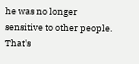he was no longer sensitive to other people. That's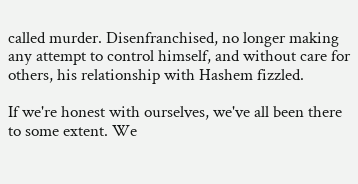called murder. Disenfranchised, no longer making any attempt to control himself, and without care for others, his relationship with Hashem fizzled.

If we're honest with ourselves, we've all been there to some extent. We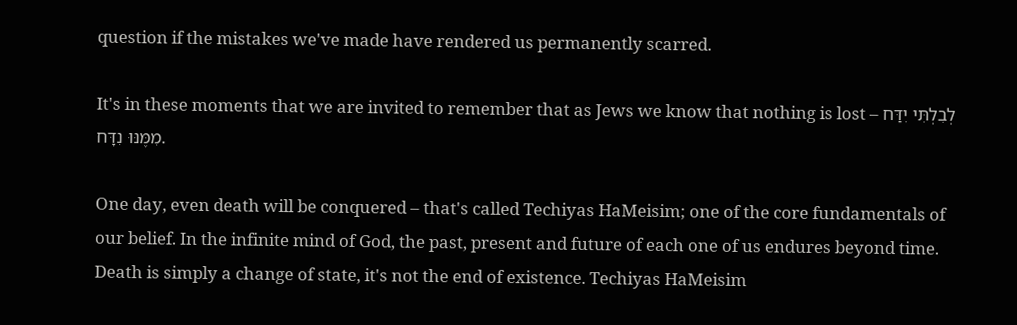question if the mistakes we've made have rendered us permanently scarred.

It's in these moments that we are invited to remember that as Jews we know that nothing is lost – לְבִלְתִּי יִדַּח מִמֶּנּוּ נִדָּח.

One day, even death will be conquered – that's called Techiyas HaMeisim; one of the core fundamentals of our belief. In the infinite mind of God, the past, present and future of each one of us endures beyond time. Death is simply a change of state, it's not the end of existence. Techiyas HaMeisim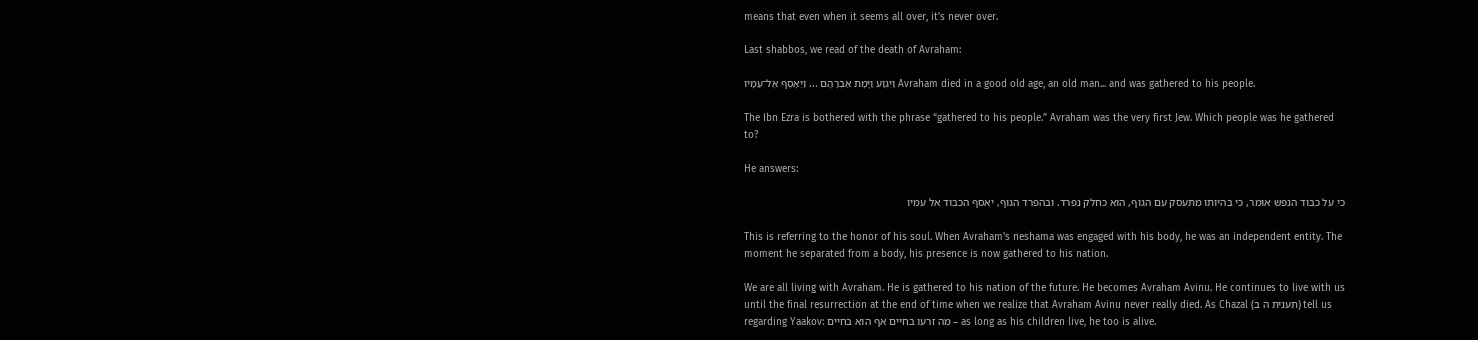means that even when it seems all over, it's never over.

Last shabbos, we read of the death of Avraham:

וַיִּגְוַע וַיָּמָת אַבְרָהָם ... וַיֵּאָסֶף אֶל־עַמָּיו Avraham died in a good old age, an old man... and was gathered to his people.

The Ibn Ezra is bothered with the phrase “gathered to his people.” Avraham was the very first Jew. Which people was he gathered to?

He answers:

כי על כבוד הנפש אומר, כי בהיותו מתעסק עם הגוף, הוא כחלק נפרד. ובהפרד הגוף, יאסף הכבוד אל עמיו

This is referring to the honor of his soul. When Avraham's neshama was engaged with his body, he was an independent entity. The moment he separated from a body, his presence is now gathered to his nation.

We are all living with Avraham. He is gathered to his nation of the future. He becomes Avraham Avinu. He continues to live with us until the final resurrection at the end of time when we realize that Avraham Avinu never really died. As Chazal (תענית ה ב) tell us regarding Yaakov: מה זרעו בחיים אף הוא בחיים – as long as his children live, he too is alive.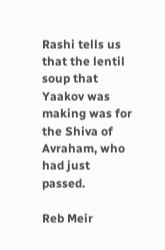Rashi tells us that the lentil soup that Yaakov was making was for the Shiva of Avraham, who had just passed.

Reb Meir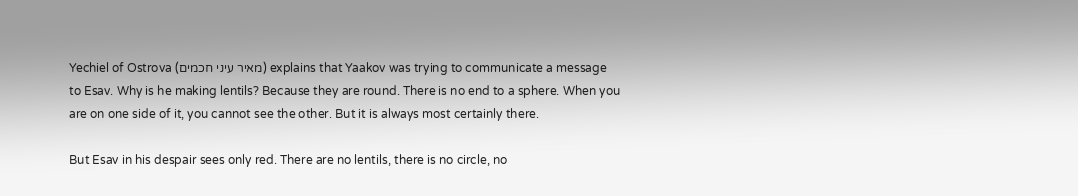Yechiel of Ostrova (מאיר עיני חכמים) explains that Yaakov was trying to communicate a message to Esav. Why is he making lentils? Because they are round. There is no end to a sphere. When you are on one side of it, you cannot see the other. But it is always most certainly there.

But Esav in his despair sees only red. There are no lentils, there is no circle, no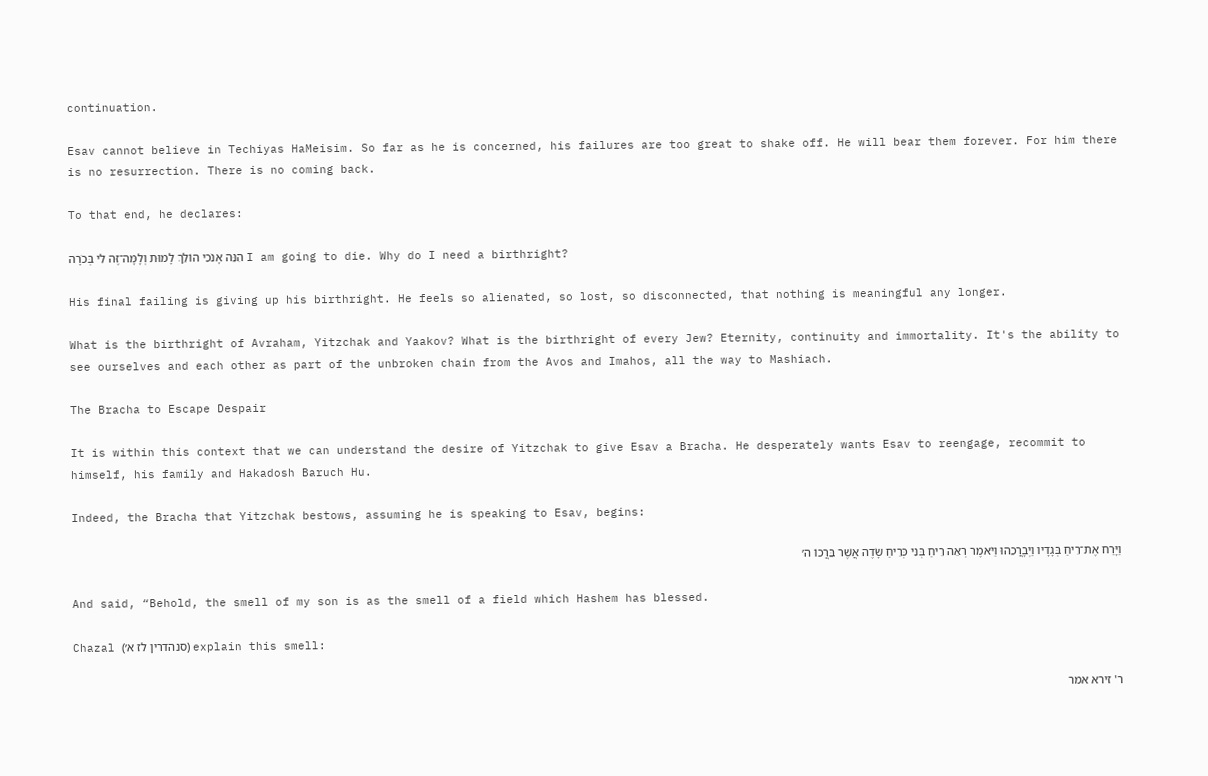continuation.

Esav cannot believe in Techiyas HaMeisim. So far as he is concerned, his failures are too great to shake off. He will bear them forever. For him there is no resurrection. There is no coming back.

To that end, he declares:

הִנֵּה אָנֹכִי הוֹלֵךְ לָמוּת וְלָמָּה־זֶּה לִי בְּכֹרָה I am going to die. Why do I need a birthright?

His final failing is giving up his birthright. He feels so alienated, so lost, so disconnected, that nothing is meaningful any longer.

What is the birthright of Avraham, Yitzchak and Yaakov? What is the birthright of every Jew? Eternity, continuity and immortality. It's the ability to see ourselves and each other as part of the unbroken chain from the Avos and Imahos, all the way to Mashiach.

The Bracha to Escape Despair

It is within this context that we can understand the desire of Yitzchak to give Esav a Bracha. He desperately wants Esav to reengage, recommit to himself, his family and Hakadosh Baruch Hu.

Indeed, the Bracha that Yitzchak bestows, assuming he is speaking to Esav, begins:

וַיָּרַח אֶת־רֵיחַ בְּגָדָיו וַיְבָרֲכֵהוּ וַיֹּאמֶר רְאֵה רֵיחַ בְּנִי כְּרֵיחַ שָׂדֶה אֲשֶׁר בֵּרֲכוֹ ה׳

And said, “Behold, the smell of my son is as the smell of a field which Hashem has blessed.

Chazal (סנהדרין לז א׳) explain this smell:

ר' זירא אמר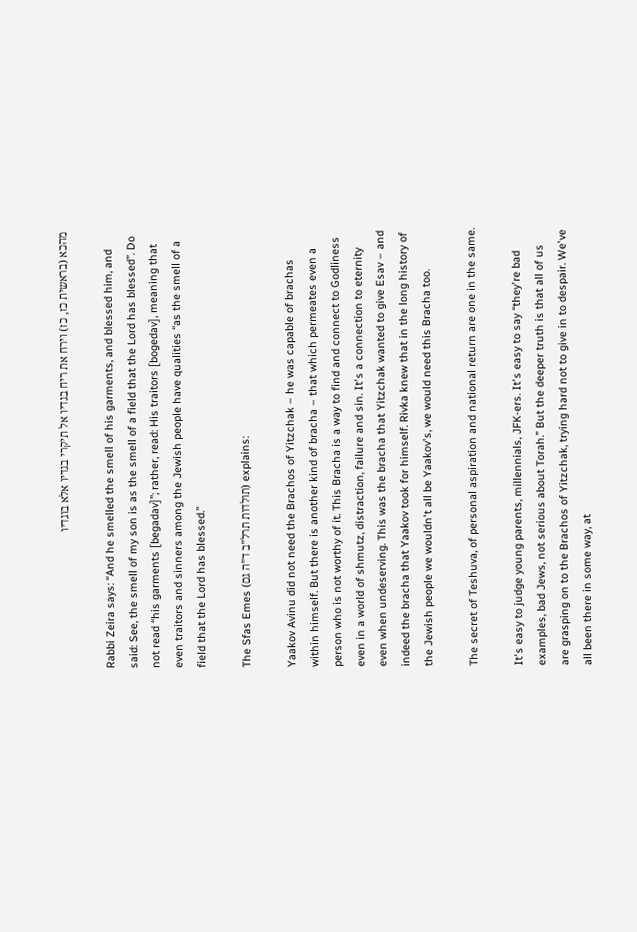מהכא (בראשית כז, כז) וירח את ריח בגדיו אל תיקרי בגדיו אלא בוגדיו

Rabbi Zeira says: “And he smelled the smell of his garments, and blessed him, and said: See, the smell of my son is as the smell of a field that the Lord has blessed”. Do not read “his garments [begadav]”; rather, read: His traitors [bogedav], meaning that even traitors and sinners among the Jewish people have qualities “as the smell of a field that the Lord has blessed.”

The Sfas Emes (תולדות תרל”ב ד”ה גם) explains:

Yaakov Avinu did not need the Brachos of Yitzchak – he was capable of brachas within himself. But there is another kind of bracha – that which permeates even a person who is not worthy of it. This Bracha is a way to find and connect to Godliness even in a world of shmutz, distraction, failure and sin. It's a connection to eternity even when undeserving. This was the bracha that Yitzchak wanted to give Esav – and indeed the bracha that Yaakov took for himself. Rivka knew that in the long history of the Jewish people we wouldn't all be Yaakov's, we would need this Bracha too.

The secret of Teshuva, of personal aspiration and national return are one in the same.

It's easy to judge young parents, millennials, JFK-ers. It's easy to say “they're bad examples, bad Jews, not serious about Torah.” But the deeper truth is that all of us are grasping on to the Brachos of Yitzchak, trying hard not to give in to despair. We've all been there in some way, at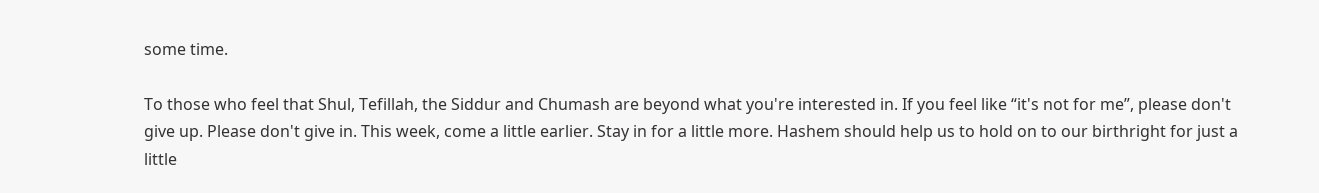some time.

To those who feel that Shul, Tefillah, the Siddur and Chumash are beyond what you're interested in. If you feel like “it's not for me”, please don't give up. Please don't give in. This week, come a little earlier. Stay in for a little more. Hashem should help us to hold on to our birthright for just a little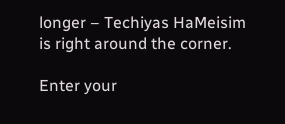longer – Techiyas HaMeisim is right around the corner.

Enter your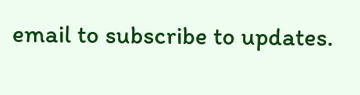email to subscribe to updates.